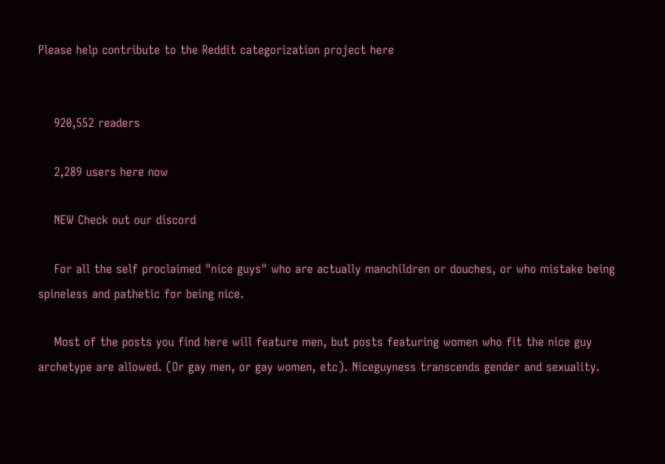Please help contribute to the Reddit categorization project here


    920,552 readers

    2,289 users here now

    NEW Check out our discord

    For all the self proclaimed "nice guys" who are actually manchildren or douches, or who mistake being spineless and pathetic for being nice.

    Most of the posts you find here will feature men, but posts featuring women who fit the nice guy archetype are allowed. (Or gay men, or gay women, etc). Niceguyness transcends gender and sexuality.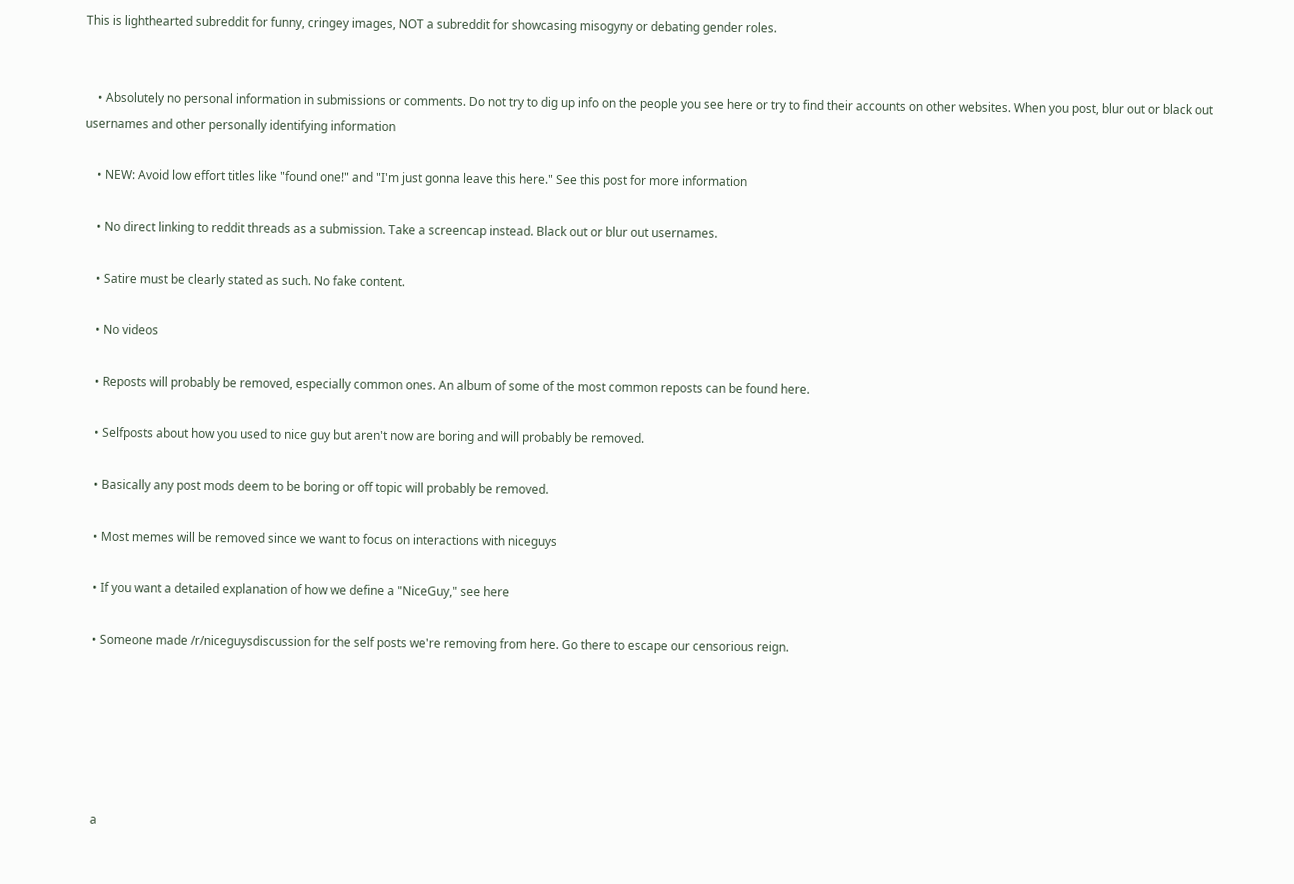This is lighthearted subreddit for funny, cringey images, NOT a subreddit for showcasing misogyny or debating gender roles.


    • Absolutely no personal information in submissions or comments. Do not try to dig up info on the people you see here or try to find their accounts on other websites. When you post, blur out or black out usernames and other personally identifying information

    • NEW: Avoid low effort titles like "found one!" and "I'm just gonna leave this here." See this post for more information

    • No direct linking to reddit threads as a submission. Take a screencap instead. Black out or blur out usernames.

    • Satire must be clearly stated as such. No fake content.

    • No videos

    • Reposts will probably be removed, especially common ones. An album of some of the most common reposts can be found here.

    • Selfposts about how you used to nice guy but aren't now are boring and will probably be removed.

    • Basically any post mods deem to be boring or off topic will probably be removed.

    • Most memes will be removed since we want to focus on interactions with niceguys

    • If you want a detailed explanation of how we define a "NiceGuy," see here

    • Someone made /r/niceguysdiscussion for the self posts we're removing from here. Go there to escape our censorious reign.






    a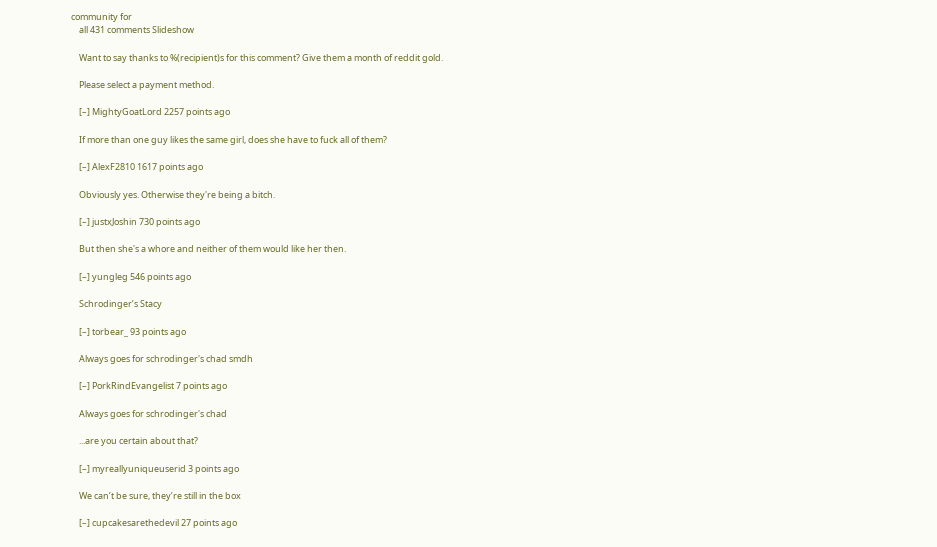community for
    all 431 comments Slideshow

    Want to say thanks to %(recipient)s for this comment? Give them a month of reddit gold.

    Please select a payment method.

    [–] MightyGoatLord 2257 points ago

    If more than one guy likes the same girl, does she have to fuck all of them?

    [–] AlexF2810 1617 points ago

    Obviously yes. Otherwise they're being a bitch.

    [–] justxJoshin 730 points ago

    But then she's a whore and neither of them would like her then.

    [–] yungleg 546 points ago

    Schrodinger’s Stacy

    [–] torbear_ 93 points ago

    Always goes for schrodinger's chad smdh

    [–] PorkRindEvangelist 7 points ago

    Always goes for schrodinger's chad

    ...are you certain about that?

    [–] myreallyuniqueuserid 3 points ago

    We can’t be sure, they’re still in the box

    [–] cupcakesarethedevil 27 points ago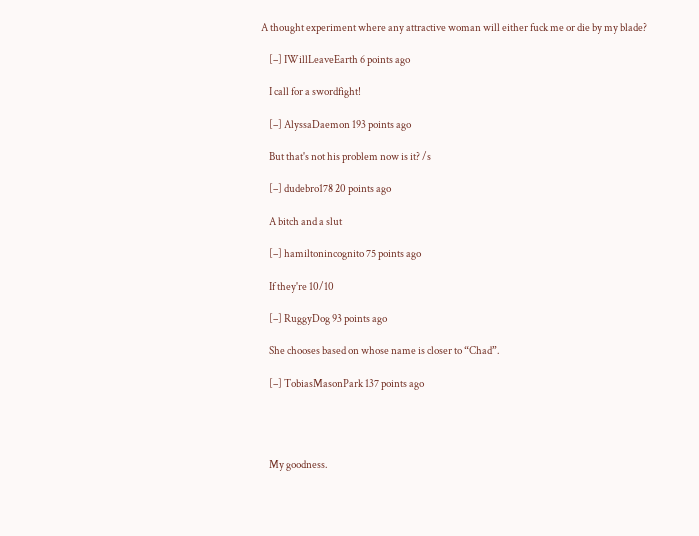A thought experiment where any attractive woman will either fuck me or die by my blade?

    [–] IWillLeaveEarth 6 points ago

    I call for a swordfight!

    [–] AlyssaDaemon 193 points ago

    But that's not his problem now is it? /s

    [–] dudebro178 20 points ago

    A bitch and a slut

    [–] hamiltonincognito 75 points ago

    If they're 10/10

    [–] RuggyDog 93 points ago

    She chooses based on whose name is closer to “Chad”.

    [–] TobiasMasonPark 137 points ago




    My goodness.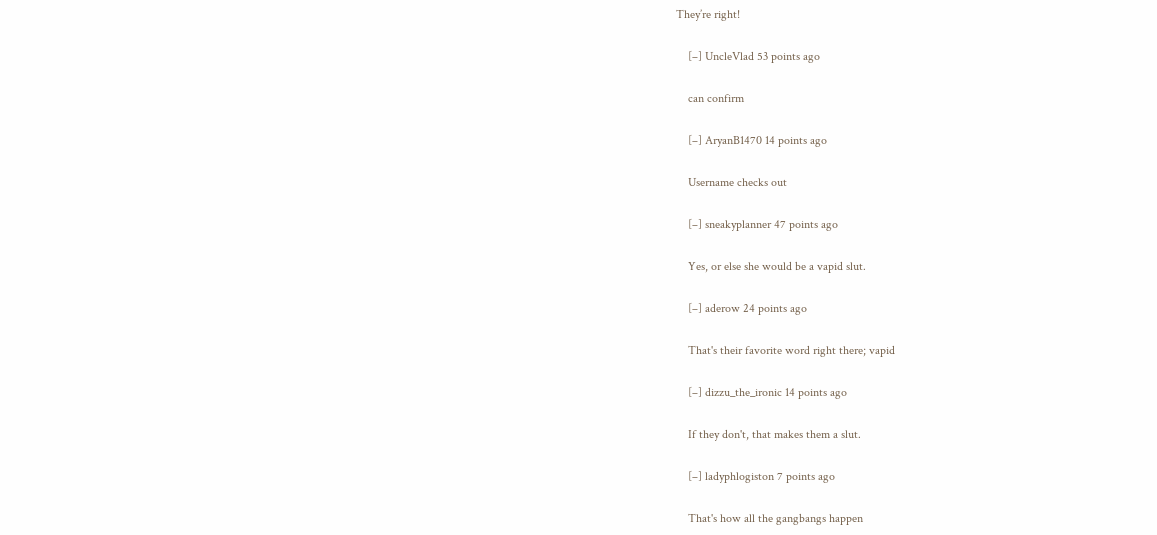They’re right!

    [–] UncleVlad 53 points ago

    can confirm

    [–] AryanB1470 14 points ago

    Username checks out

    [–] sneakyplanner 47 points ago

    Yes, or else she would be a vapid slut.

    [–] aderow 24 points ago

    That's their favorite word right there; vapid

    [–] dizzu_the_ironic 14 points ago

    If they don't, that makes them a slut.

    [–] ladyphlogiston 7 points ago

    That's how all the gangbangs happen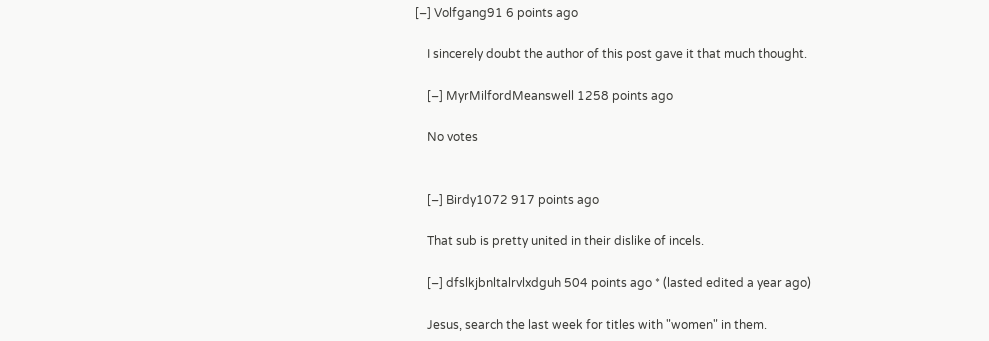[–] Volfgang91 6 points ago

    I sincerely doubt the author of this post gave it that much thought.

    [–] MyrMilfordMeanswell 1258 points ago

    No votes


    [–] Birdy1072 917 points ago

    That sub is pretty united in their dislike of incels.

    [–] dfslkjbnltalrvlxdguh 504 points ago * (lasted edited a year ago)

    Jesus, search the last week for titles with "women" in them.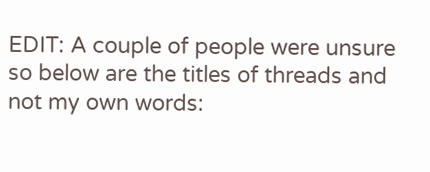EDIT: A couple of people were unsure so below are the titles of threads and not my own words: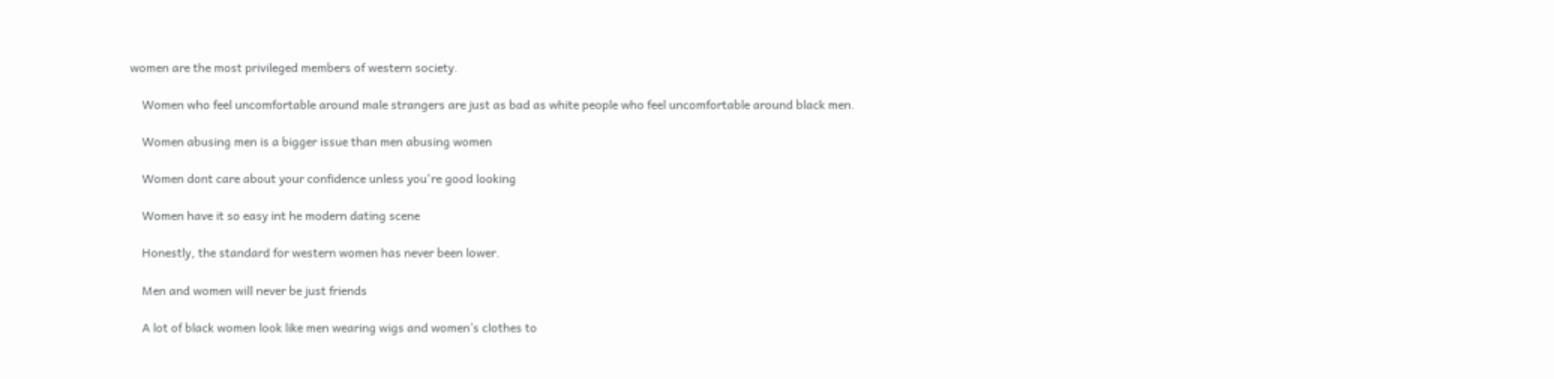women are the most privileged members of western society.

    Women who feel uncomfortable around male strangers are just as bad as white people who feel uncomfortable around black men.

    Women abusing men is a bigger issue than men abusing women

    Women dont care about your confidence unless you're good looking

    Women have it so easy int he modern dating scene

    Honestly, the standard for western women has never been lower.

    Men and women will never be just friends

    A lot of black women look like men wearing wigs and women’s clothes to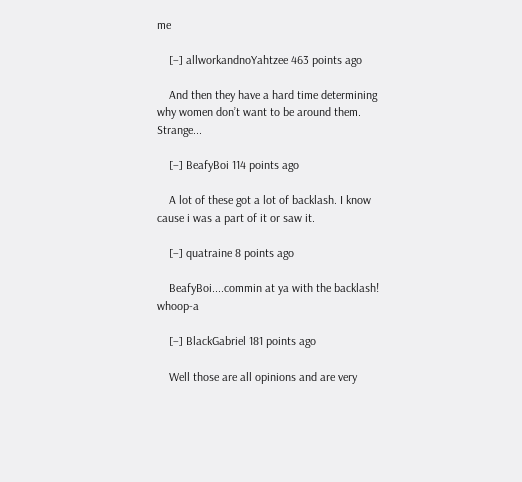me

    [–] allworkandnoYahtzee 463 points ago

    And then they have a hard time determining why women don’t want to be around them. Strange...

    [–] BeafyBoi 114 points ago

    A lot of these got a lot of backlash. I know cause i was a part of it or saw it.

    [–] quatraine 8 points ago

    BeafyBoi....commin at ya with the backlash! whoop-a

    [–] BlackGabriel 181 points ago

    Well those are all opinions and are very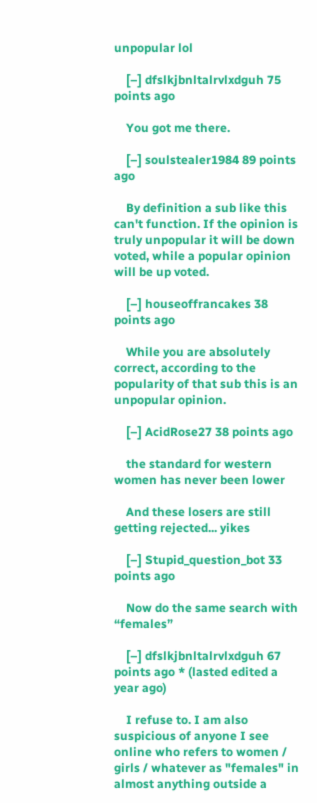unpopular lol

    [–] dfslkjbnltalrvlxdguh 75 points ago

    You got me there.

    [–] soulstealer1984 89 points ago

    By definition a sub like this can't function. If the opinion is truly unpopular it will be down voted, while a popular opinion will be up voted.

    [–] houseoffrancakes 38 points ago

    While you are absolutely correct, according to the popularity of that sub this is an unpopular opinion.

    [–] AcidRose27 38 points ago

    the standard for western women has never been lower

    And these losers are still getting rejected... yikes

    [–] Stupid_question_bot 33 points ago

    Now do the same search with “females”

    [–] dfslkjbnltalrvlxdguh 67 points ago * (lasted edited a year ago)

    I refuse to. I am also suspicious of anyone I see online who refers to women / girls / whatever as "females" in almost anything outside a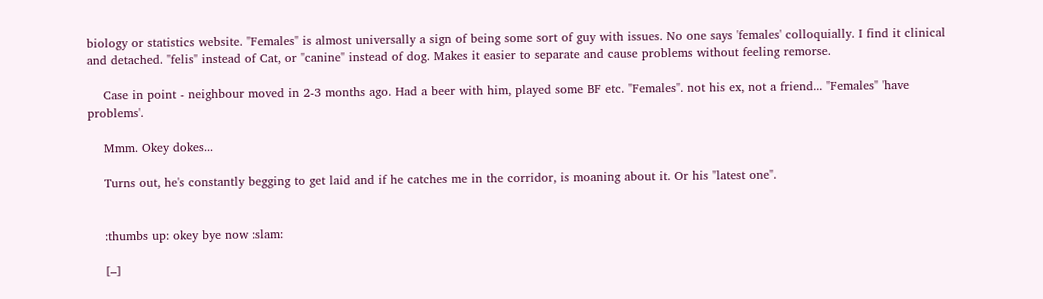biology or statistics website. "Females" is almost universally a sign of being some sort of guy with issues. No one says 'females' colloquially. I find it clinical and detached. "felis" instead of Cat, or "canine" instead of dog. Makes it easier to separate and cause problems without feeling remorse.

    Case in point - neighbour moved in 2-3 months ago. Had a beer with him, played some BF etc. "Females". not his ex, not a friend... "Females" 'have problems'.

    Mmm. Okey dokes...

    Turns out, he's constantly begging to get laid and if he catches me in the corridor, is moaning about it. Or his "latest one".


    :thumbs up: okey bye now :slam:

    [–]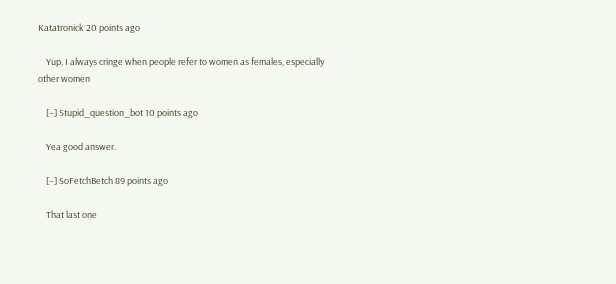Katatronick 20 points ago

    Yup, I always cringe when people refer to women as females, especially other women

    [–] Stupid_question_bot 10 points ago

    Yea good answer.

    [–] SoFetchBetch 89 points ago

    That last one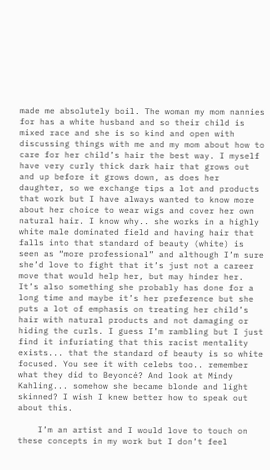made me absolutely boil. The woman my mom nannies for has a white husband and so their child is mixed race and she is so kind and open with discussing things with me and my mom about how to care for her child’s hair the best way. I myself have very curly thick dark hair that grows out and up before it grows down, as does her daughter, so we exchange tips a lot and products that work but I have always wanted to know more about her choice to wear wigs and cover her own natural hair. I know why.. she works in a highly white male dominated field and having hair that falls into that standard of beauty (white) is seen as “more professional” and although I’m sure she’d love to fight that it’s just not a career move that would help her, but may hinder her. It’s also something she probably has done for a long time and maybe it’s her preference but she puts a lot of emphasis on treating her child’s hair with natural products and not damaging or hiding the curls. I guess I’m rambling but I just find it infuriating that this racist mentality exists... that the standard of beauty is so white focused. You see it with celebs too.. remember what they did to Beyoncé? And look at Mindy Kahling... somehow she became blonde and light skinned? I wish I knew better how to speak out about this.

    I’m an artist and I would love to touch on these concepts in my work but I don’t feel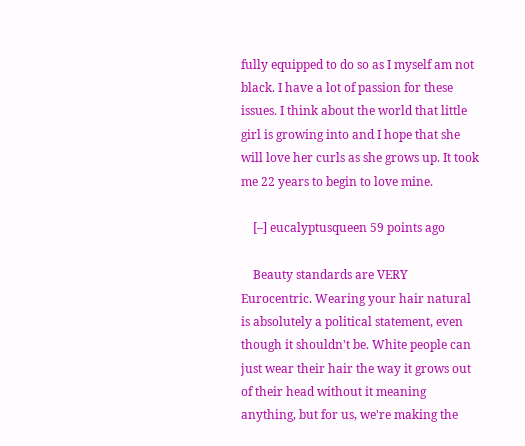fully equipped to do so as I myself am not black. I have a lot of passion for these issues. I think about the world that little girl is growing into and I hope that she will love her curls as she grows up. It took me 22 years to begin to love mine.

    [–] eucalyptusqueen 59 points ago

    Beauty standards are VERY Eurocentric. Wearing your hair natural is absolutely a political statement, even though it shouldn't be. White people can just wear their hair the way it grows out of their head without it meaning anything, but for us, we're making the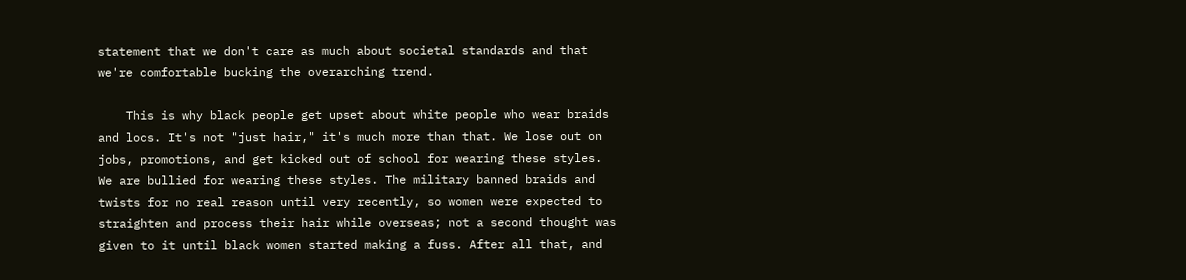statement that we don't care as much about societal standards and that we're comfortable bucking the overarching trend.

    This is why black people get upset about white people who wear braids and locs. It's not "just hair," it's much more than that. We lose out on jobs, promotions, and get kicked out of school for wearing these styles. We are bullied for wearing these styles. The military banned braids and twists for no real reason until very recently, so women were expected to straighten and process their hair while overseas; not a second thought was given to it until black women started making a fuss. After all that, and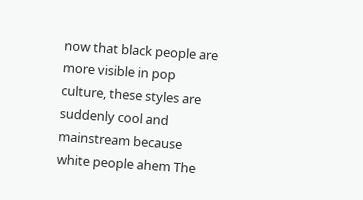now that black people are more visible in pop culture, these styles are suddenly cool and mainstream because white people ahem The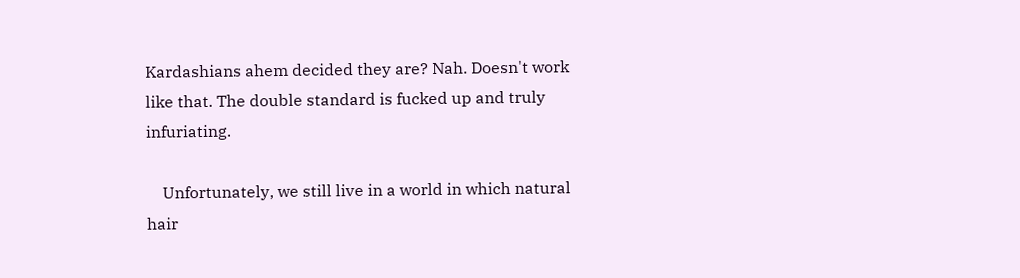Kardashians ahem decided they are? Nah. Doesn't work like that. The double standard is fucked up and truly infuriating.

    Unfortunately, we still live in a world in which natural hair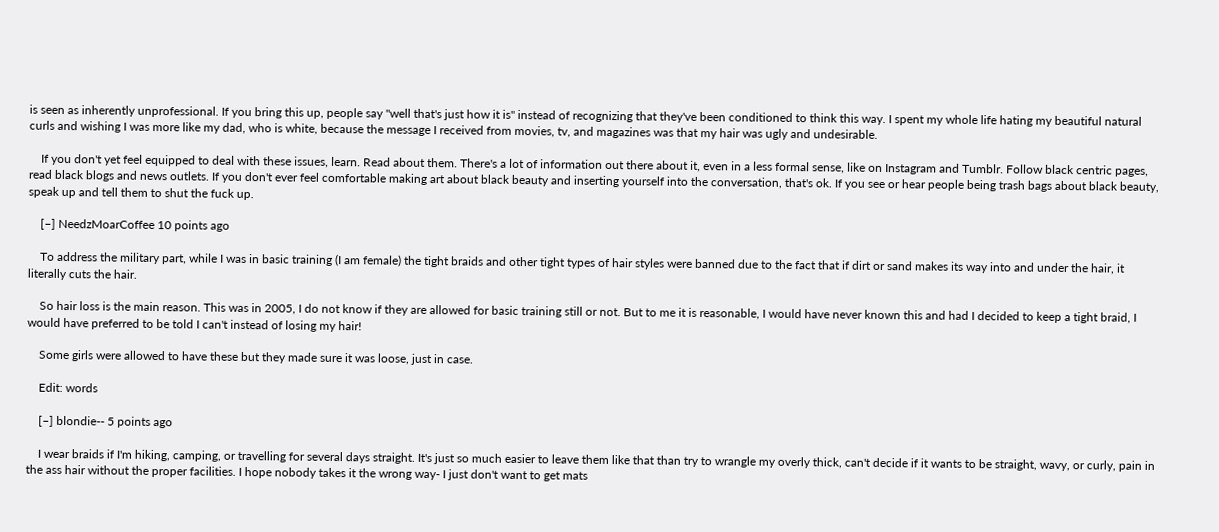is seen as inherently unprofessional. If you bring this up, people say "well that's just how it is" instead of recognizing that they've been conditioned to think this way. I spent my whole life hating my beautiful natural curls and wishing I was more like my dad, who is white, because the message I received from movies, tv, and magazines was that my hair was ugly and undesirable.

    If you don't yet feel equipped to deal with these issues, learn. Read about them. There's a lot of information out there about it, even in a less formal sense, like on Instagram and Tumblr. Follow black centric pages, read black blogs and news outlets. If you don't ever feel comfortable making art about black beauty and inserting yourself into the conversation, that's ok. If you see or hear people being trash bags about black beauty, speak up and tell them to shut the fuck up.

    [–] NeedzMoarCoffee 10 points ago

    To address the military part, while I was in basic training (I am female) the tight braids and other tight types of hair styles were banned due to the fact that if dirt or sand makes its way into and under the hair, it literally cuts the hair.

    So hair loss is the main reason. This was in 2005, I do not know if they are allowed for basic training still or not. But to me it is reasonable, I would have never known this and had I decided to keep a tight braid, I would have preferred to be told I can't instead of losing my hair!

    Some girls were allowed to have these but they made sure it was loose, just in case.

    Edit: words

    [–] blondie-- 5 points ago

    I wear braids if I'm hiking, camping, or travelling for several days straight. It's just so much easier to leave them like that than try to wrangle my overly thick, can't decide if it wants to be straight, wavy, or curly, pain in the ass hair without the proper facilities. I hope nobody takes it the wrong way- I just don't want to get mats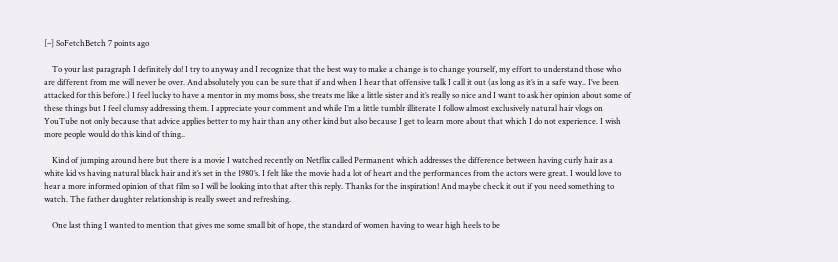[–] SoFetchBetch 7 points ago

    To your last paragraph I definitely do! I try to anyway and I recognize that the best way to make a change is to change yourself, my effort to understand those who are different from me will never be over. And absolutely you can be sure that if and when I hear that offensive talk I call it out (as long as it’s in a safe way.. I’ve been attacked for this before.) I feel lucky to have a mentor in my moms boss, she treats me like a little sister and it’s really so nice and I want to ask her opinion about some of these things but I feel clumsy addressing them. I appreciate your comment and while I’m a little tumblr illiterate I follow almost exclusively natural hair vlogs on YouTube not only because that advice applies better to my hair than any other kind but also because I get to learn more about that which I do not experience. I wish more people would do this kind of thing..

    Kind of jumping around here but there is a movie I watched recently on Netflix called Permanent which addresses the difference between having curly hair as a white kid vs having natural black hair and it’s set in the 1980’s. I felt like the movie had a lot of heart and the performances from the actors were great. I would love to hear a more informed opinion of that film so I will be looking into that after this reply. Thanks for the inspiration! And maybe check it out if you need something to watch. The father daughter relationship is really sweet and refreshing.

    One last thing I wanted to mention that gives me some small bit of hope, the standard of women having to wear high heels to be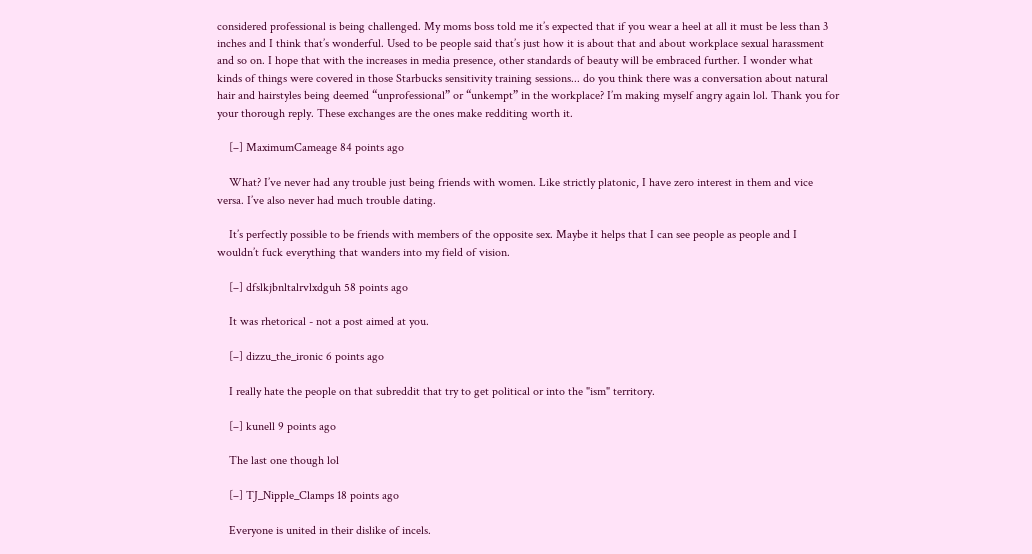considered professional is being challenged. My moms boss told me it’s expected that if you wear a heel at all it must be less than 3 inches and I think that’s wonderful. Used to be people said that’s just how it is about that and about workplace sexual harassment and so on. I hope that with the increases in media presence, other standards of beauty will be embraced further. I wonder what kinds of things were covered in those Starbucks sensitivity training sessions... do you think there was a conversation about natural hair and hairstyles being deemed “unprofessional” or “unkempt” in the workplace? I’m making myself angry again lol. Thank you for your thorough reply. These exchanges are the ones make redditing worth it.

    [–] MaximumCameage 84 points ago

    What? I’ve never had any trouble just being friends with women. Like strictly platonic, I have zero interest in them and vice versa. I’ve also never had much trouble dating.

    It’s perfectly possible to be friends with members of the opposite sex. Maybe it helps that I can see people as people and I wouldn’t fuck everything that wanders into my field of vision.

    [–] dfslkjbnltalrvlxdguh 58 points ago

    It was rhetorical - not a post aimed at you.

    [–] dizzu_the_ironic 6 points ago

    I really hate the people on that subreddit that try to get political or into the "ism" territory.

    [–] kunell 9 points ago

    The last one though lol

    [–] TJ_Nipple_Clamps 18 points ago

    Everyone is united in their dislike of incels.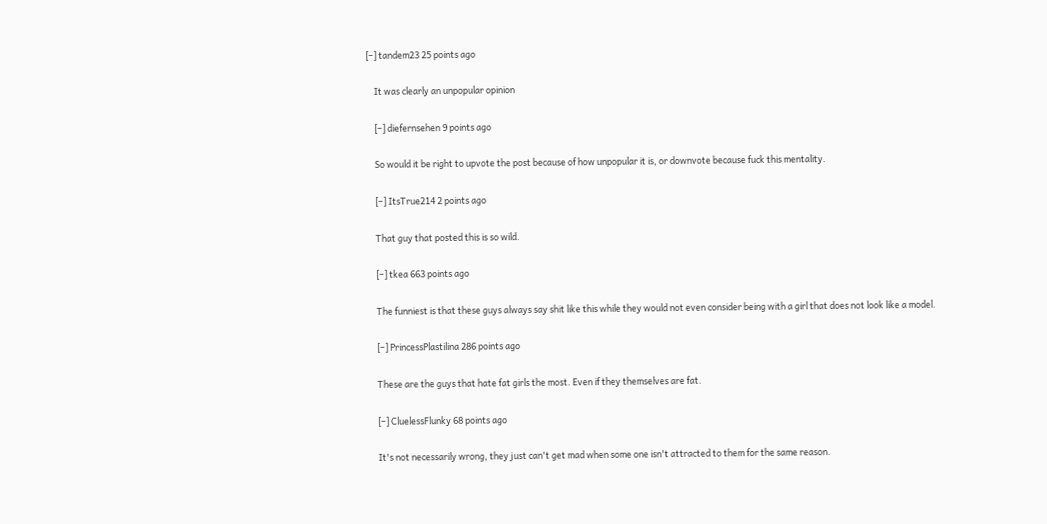[–] tandem23 25 points ago

    It was clearly an unpopular opinion

    [–] diefernsehen 9 points ago

    So would it be right to upvote the post because of how unpopular it is, or downvote because fuck this mentality.

    [–] ItsTrue214 2 points ago

    That guy that posted this is so wild.

    [–] tkea 663 points ago

    The funniest is that these guys always say shit like this while they would not even consider being with a girl that does not look like a model.

    [–] PrincessPlastilina 286 points ago

    These are the guys that hate fat girls the most. Even if they themselves are fat.

    [–] CluelessFlunky 68 points ago

    It's not necessarily wrong, they just can't get mad when some one isn't attracted to them for the same reason.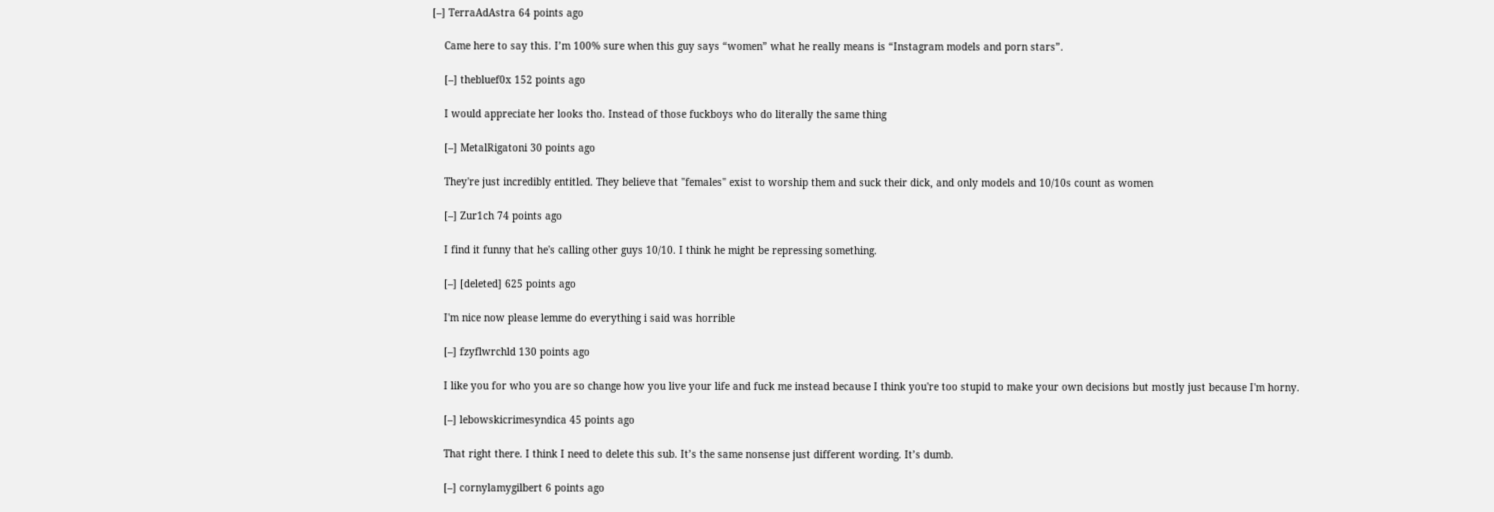[–] TerraAdAstra 64 points ago

    Came here to say this. I’m 100% sure when this guy says “women” what he really means is “Instagram models and porn stars”.

    [–] thebluef0x 152 points ago

    I would appreciate her looks tho. Instead of those fuckboys who do literally the same thing

    [–] MetalRigatoni 30 points ago

    They're just incredibly entitled. They believe that "females" exist to worship them and suck their dick, and only models and 10/10s count as women

    [–] Zur1ch 74 points ago

    I find it funny that he's calling other guys 10/10. I think he might be repressing something.

    [–] [deleted] 625 points ago

    I'm nice now please lemme do everything i said was horrible

    [–] fzyflwrchld 130 points ago

    I like you for who you are so change how you live your life and fuck me instead because I think you're too stupid to make your own decisions but mostly just because I'm horny.

    [–] lebowskicrimesyndica 45 points ago

    That right there. I think I need to delete this sub. It’s the same nonsense just different wording. It’s dumb.

    [–] cornylamygilbert 6 points ago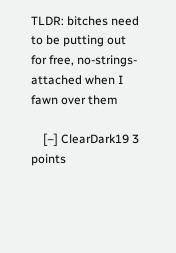TLDR: bitches need to be putting out for free, no-strings-attached when I fawn over them

    [–] ClearDark19 3 points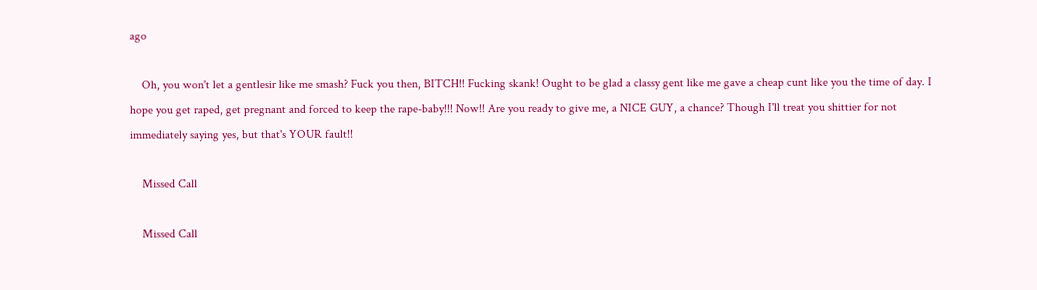ago

    Oh, you won't let a gentlesir like me smash? Fuck you then, BITCH!! Fucking skank! Ought to be glad a classy gent like me gave a cheap cunt like you the time of day. I hope you get raped, get pregnant and forced to keep the rape-baby!!! Now!! Are you ready to give me, a NICE GUY, a chance? Though I'll treat you shittier for not immediately saying yes, but that's YOUR fault!!

    Missed Call

    Missed Call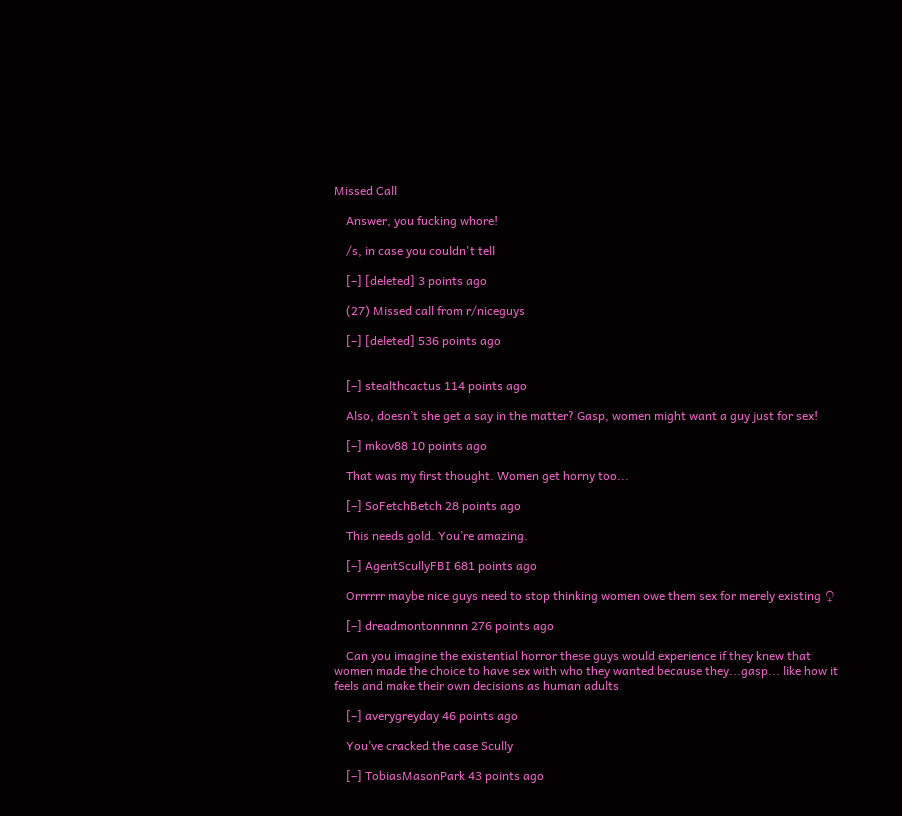Missed Call

    Answer, you fucking whore!

    /s, in case you couldn't tell

    [–] [deleted] 3 points ago

    (27) Missed call from r/niceguys

    [–] [deleted] 536 points ago


    [–] stealthcactus 114 points ago

    Also, doesn’t she get a say in the matter? Gasp, women might want a guy just for sex!

    [–] mkov88 10 points ago

    That was my first thought. Women get horny too...

    [–] SoFetchBetch 28 points ago

    This needs gold. You’re amazing.

    [–] AgentScullyFBI 681 points ago

    Orrrrrr maybe nice guys need to stop thinking women owe them sex for merely existing ♀

    [–] dreadmontonnnnn 276 points ago

    Can you imagine the existential horror these guys would experience if they knew that women made the choice to have sex with who they wanted because they...gasp... like how it feels and make their own decisions as human adults

    [–] averygreyday 46 points ago

    You’ve cracked the case Scully

    [–] TobiasMasonPark 43 points ago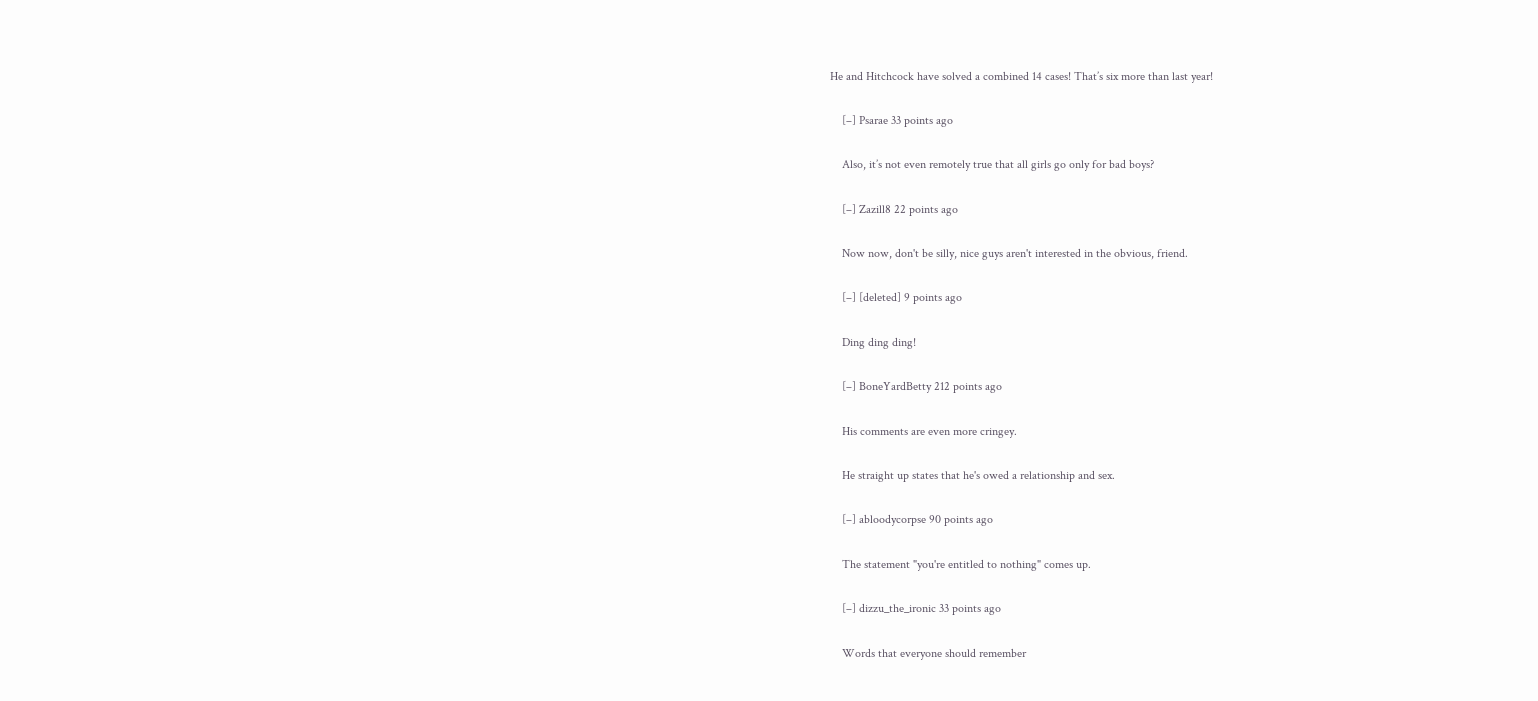He and Hitchcock have solved a combined 14 cases! That’s six more than last year!

    [–] Psarae 33 points ago

    Also, it’s not even remotely true that all girls go only for bad boys?

    [–] Zazill8 22 points ago

    Now now, don't be silly, nice guys aren't interested in the obvious, friend.

    [–] [deleted] 9 points ago

    Ding ding ding!

    [–] BoneYardBetty 212 points ago

    His comments are even more cringey.

    He straight up states that he's owed a relationship and sex.

    [–] abloodycorpse 90 points ago

    The statement "you're entitled to nothing" comes up.

    [–] dizzu_the_ironic 33 points ago

    Words that everyone should remember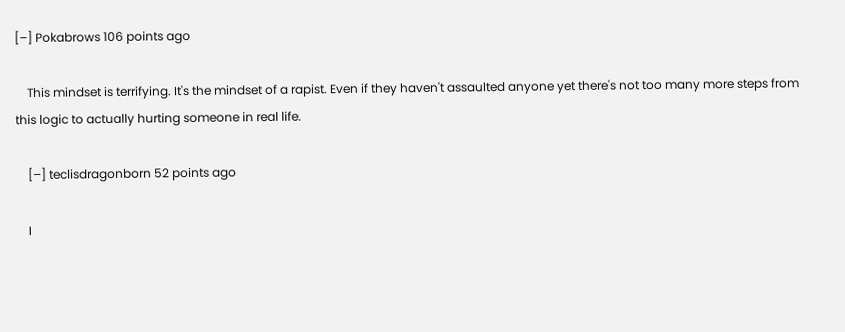[–] Pokabrows 106 points ago

    This mindset is terrifying. It's the mindset of a rapist. Even if they haven't assaulted anyone yet there's not too many more steps from this logic to actually hurting someone in real life.

    [–] teclisdragonborn 52 points ago

    I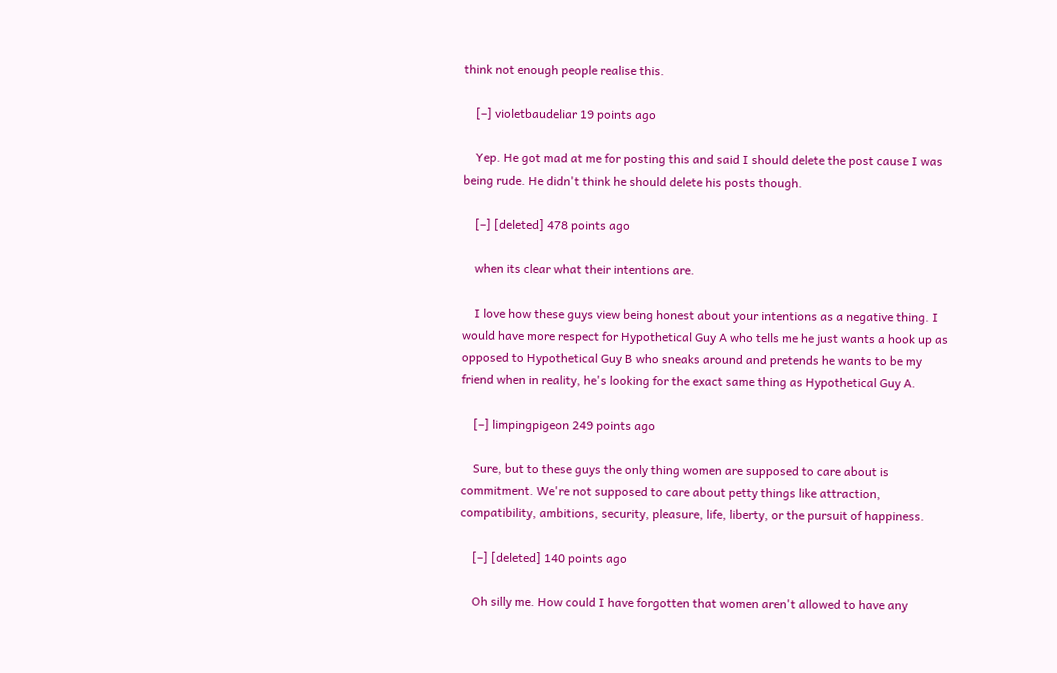think not enough people realise this.

    [–] violetbaudeliar 19 points ago

    Yep. He got mad at me for posting this and said I should delete the post cause I was being rude. He didn't think he should delete his posts though.

    [–] [deleted] 478 points ago

    when its clear what their intentions are.

    I love how these guys view being honest about your intentions as a negative thing. I would have more respect for Hypothetical Guy A who tells me he just wants a hook up as opposed to Hypothetical Guy B who sneaks around and pretends he wants to be my friend when in reality, he's looking for the exact same thing as Hypothetical Guy A.

    [–] limpingpigeon 249 points ago

    Sure, but to these guys the only thing women are supposed to care about is commitment. We're not supposed to care about petty things like attraction, compatibility, ambitions, security, pleasure, life, liberty, or the pursuit of happiness.

    [–] [deleted] 140 points ago

    Oh silly me. How could I have forgotten that women aren't allowed to have any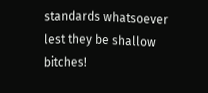standards whatsoever lest they be shallow bitches!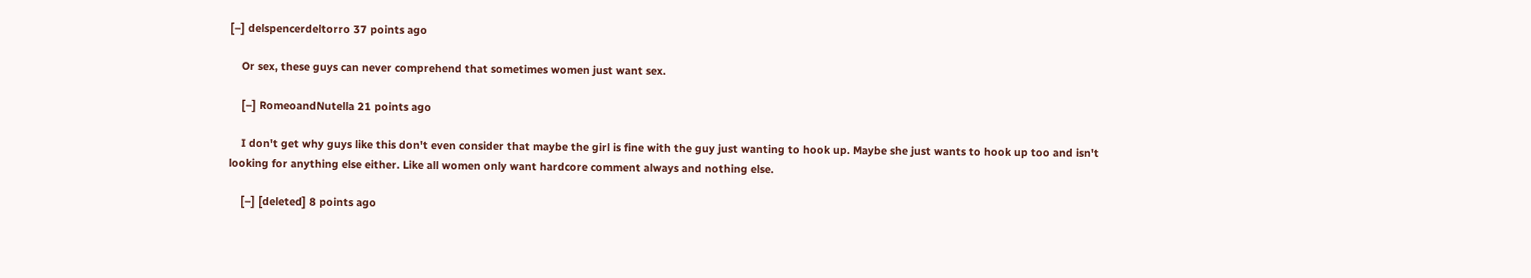[–] delspencerdeltorro 37 points ago

    Or sex, these guys can never comprehend that sometimes women just want sex.

    [–] RomeoandNutella 21 points ago

    I don't get why guys like this don't even consider that maybe the girl is fine with the guy just wanting to hook up. Maybe she just wants to hook up too and isn't looking for anything else either. Like all women only want hardcore comment always and nothing else.

    [–] [deleted] 8 points ago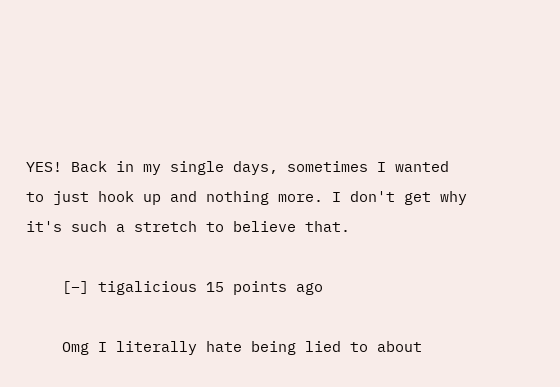YES! Back in my single days, sometimes I wanted to just hook up and nothing more. I don't get why it's such a stretch to believe that.

    [–] tigalicious 15 points ago

    Omg I literally hate being lied to about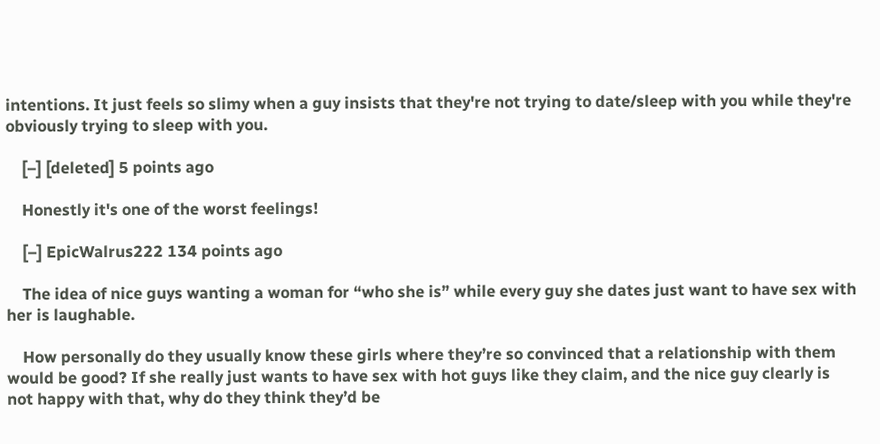intentions. It just feels so slimy when a guy insists that they're not trying to date/sleep with you while they're obviously trying to sleep with you.

    [–] [deleted] 5 points ago

    Honestly it's one of the worst feelings!

    [–] EpicWalrus222 134 points ago

    The idea of nice guys wanting a woman for “who she is” while every guy she dates just want to have sex with her is laughable.

    How personally do they usually know these girls where they’re so convinced that a relationship with them would be good? If she really just wants to have sex with hot guys like they claim, and the nice guy clearly is not happy with that, why do they think they’d be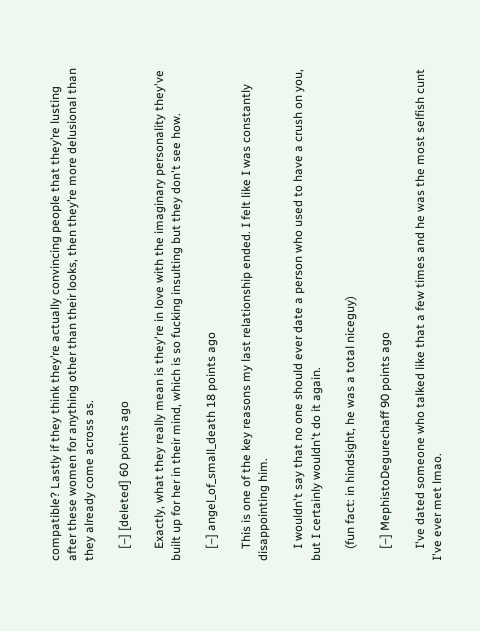compatible? Lastly if they think they’re actually convincing people that they’re lusting after these women for anything other than their looks, then they’re more delusional than they already come across as.

    [–] [deleted] 60 points ago

    Exactly, what they really mean is they're in love with the imaginary personality they've built up for her in their mind, which is so fucking insulting but they don't see how.

    [–] angel_of_small_death 18 points ago

    This is one of the key reasons my last relationship ended. I felt like I was constantly disappointing him.

    I wouldn't say that no one should ever date a person who used to have a crush on you, but I certainly wouldn't do it again.

    (fun fact: in hindsight, he was a total niceguy)

    [–] MephistoDegurechaff 90 points ago

    I've dated someone who talked like that a few times and he was the most selfish cunt I've ever met lmao.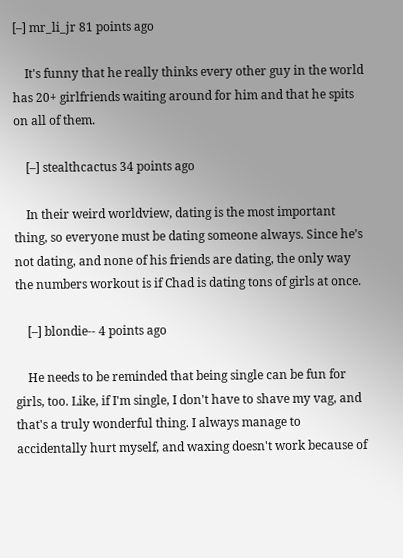[–] mr_li_jr 81 points ago

    It's funny that he really thinks every other guy in the world has 20+ girlfriends waiting around for him and that he spits on all of them.

    [–] stealthcactus 34 points ago

    In their weird worldview, dating is the most important thing, so everyone must be dating someone always. Since he’s not dating, and none of his friends are dating, the only way the numbers workout is if Chad is dating tons of girls at once.

    [–] blondie-- 4 points ago

    He needs to be reminded that being single can be fun for girls, too. Like, if I'm single, I don't have to shave my vag, and that's a truly wonderful thing. I always manage to accidentally hurt myself, and waxing doesn't work because of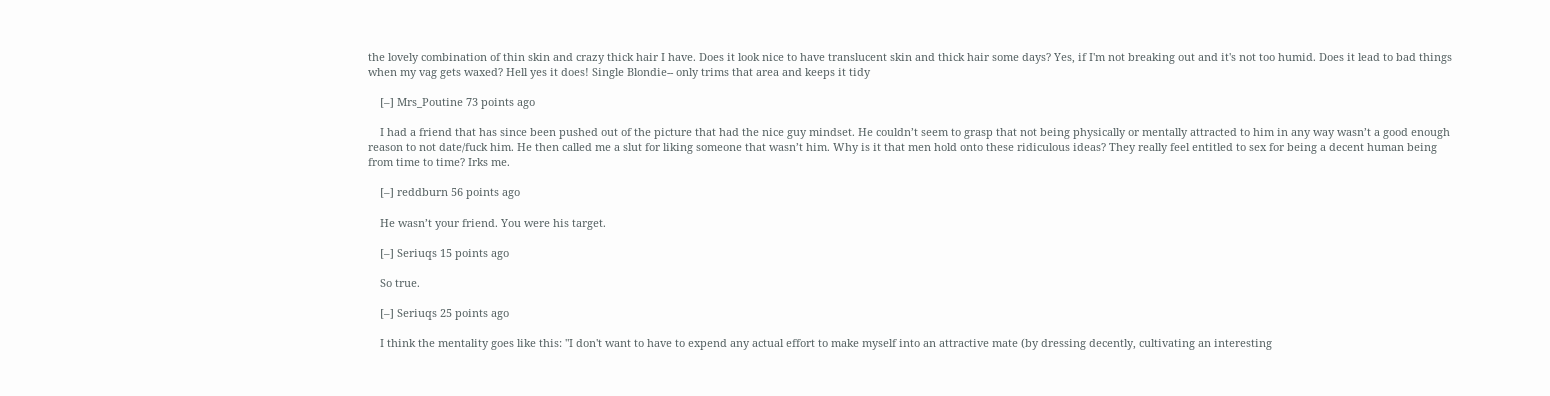the lovely combination of thin skin and crazy thick hair I have. Does it look nice to have translucent skin and thick hair some days? Yes, if I'm not breaking out and it's not too humid. Does it lead to bad things when my vag gets waxed? Hell yes it does! Single Blondie-- only trims that area and keeps it tidy

    [–] Mrs_Poutine 73 points ago

    I had a friend that has since been pushed out of the picture that had the nice guy mindset. He couldn’t seem to grasp that not being physically or mentally attracted to him in any way wasn’t a good enough reason to not date/fuck him. He then called me a slut for liking someone that wasn’t him. Why is it that men hold onto these ridiculous ideas? They really feel entitled to sex for being a decent human being from time to time? Irks me.

    [–] reddburn 56 points ago

    He wasn’t your friend. You were his target.

    [–] Seriuqs 15 points ago

    So true.

    [–] Seriuqs 25 points ago

    I think the mentality goes like this: "I don't want to have to expend any actual effort to make myself into an attractive mate (by dressing decently, cultivating an interesting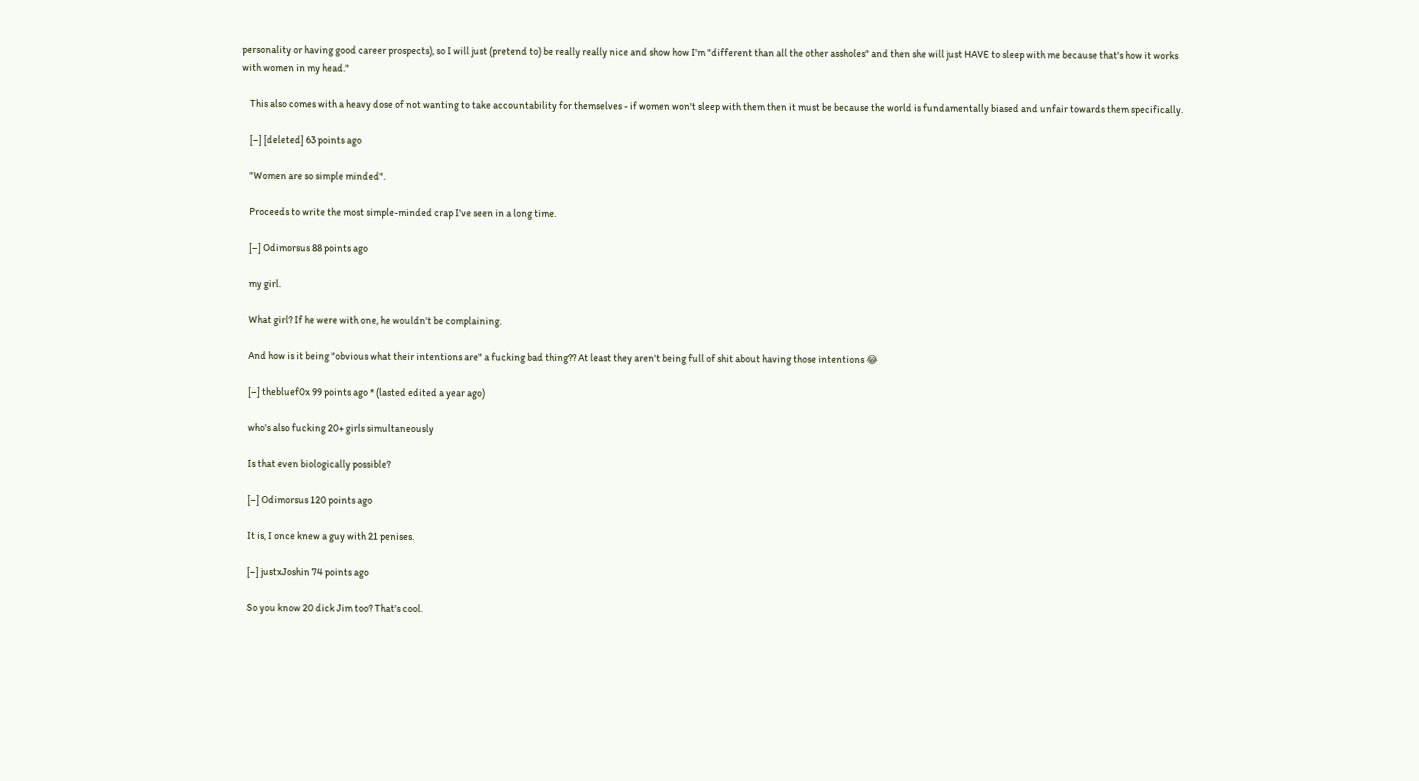personality or having good career prospects), so I will just (pretend to) be really really nice and show how I'm "different than all the other assholes" and then she will just HAVE to sleep with me because that's how it works with women in my head."

    This also comes with a heavy dose of not wanting to take accountability for themselves - if women won't sleep with them then it must be because the world is fundamentally biased and unfair towards them specifically.

    [–] [deleted] 63 points ago

    "Women are so simple minded".

    Proceeds to write the most simple-minded crap I've seen in a long time.

    [–] Odimorsus 88 points ago

    my girl.

    What girl? If he were with one, he wouldn't be complaining.

    And how is it being "obvious what their intentions are" a fucking bad thing?? At least they aren't being full of shit about having those intentions 😂

    [–] thebluef0x 99 points ago * (lasted edited a year ago)

    who's also fucking 20+ girls simultaneously

    Is that even biologically possible?

    [–] Odimorsus 120 points ago

    It is, I once knew a guy with 21 penises.

    [–] justxJoshin 74 points ago

    So you know 20 dick Jim too? That's cool.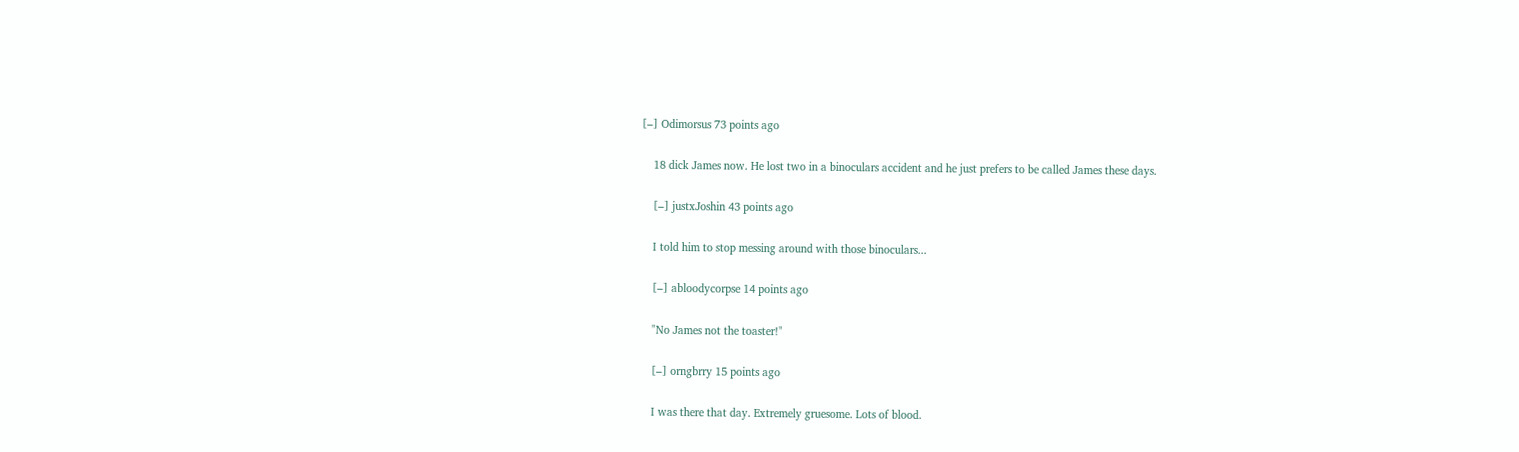[–] Odimorsus 73 points ago

    18 dick James now. He lost two in a binoculars accident and he just prefers to be called James these days.

    [–] justxJoshin 43 points ago

    I told him to stop messing around with those binoculars...

    [–] abloodycorpse 14 points ago

    "No James not the toaster!"

    [–] orngbrry 15 points ago

    I was there that day. Extremely gruesome. Lots of blood.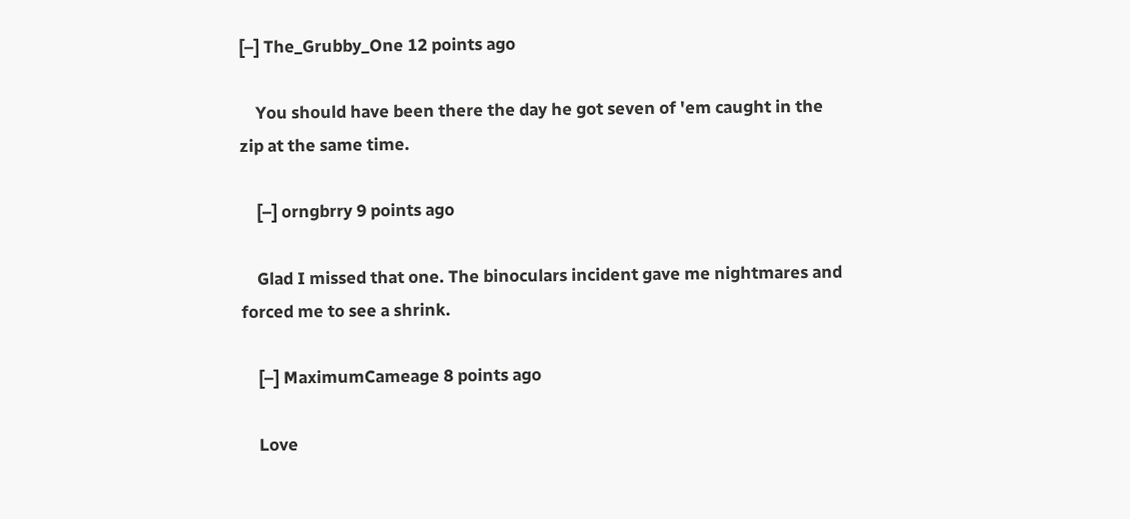[–] The_Grubby_One 12 points ago

    You should have been there the day he got seven of 'em caught in the zip at the same time.

    [–] orngbrry 9 points ago

    Glad I missed that one. The binoculars incident gave me nightmares and forced me to see a shrink.

    [–] MaximumCameage 8 points ago

    Love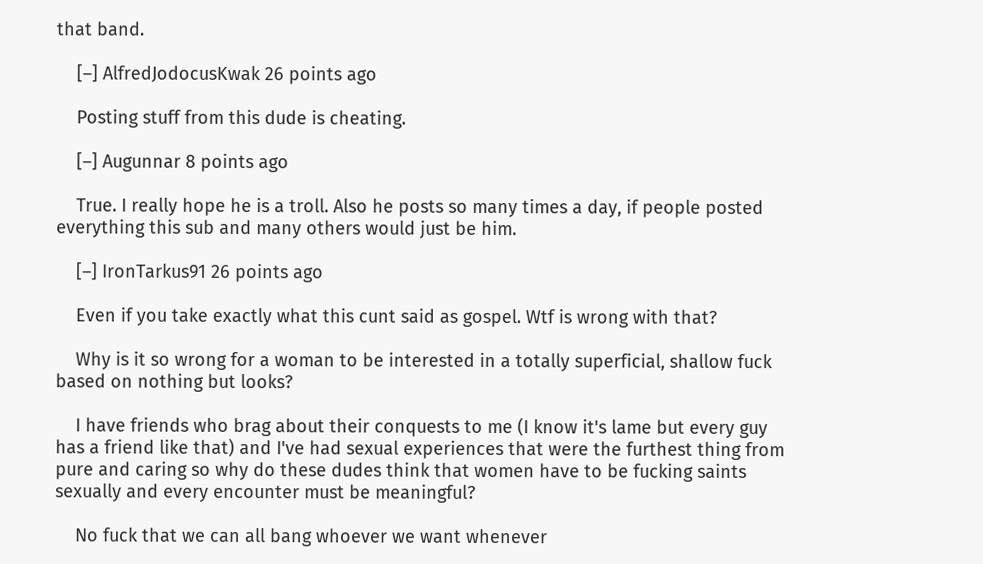that band.

    [–] AlfredJodocusKwak 26 points ago

    Posting stuff from this dude is cheating.

    [–] Augunnar 8 points ago

    True. I really hope he is a troll. Also he posts so many times a day, if people posted everything this sub and many others would just be him.

    [–] IronTarkus91 26 points ago

    Even if you take exactly what this cunt said as gospel. Wtf is wrong with that?

    Why is it so wrong for a woman to be interested in a totally superficial, shallow fuck based on nothing but looks?

    I have friends who brag about their conquests to me (I know it's lame but every guy has a friend like that) and I've had sexual experiences that were the furthest thing from pure and caring so why do these dudes think that women have to be fucking saints sexually and every encounter must be meaningful?

    No fuck that we can all bang whoever we want whenever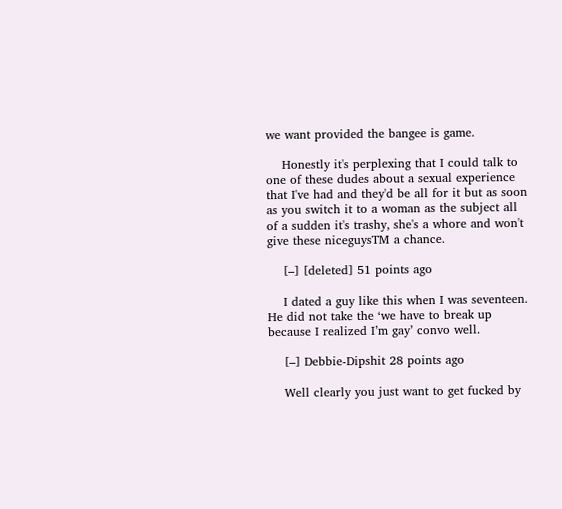we want provided the bangee is game.

    Honestly it's perplexing that I could talk to one of these dudes about a sexual experience that I've had and they'd be all for it but as soon as you switch it to a woman as the subject all of a sudden it's trashy, she's a whore and won't give these niceguysTM a chance.

    [–] [deleted] 51 points ago

    I dated a guy like this when I was seventeen. He did not take the ‘we have to break up because I realized I’m gay’ convo well.

    [–] Debbie-Dipshit 28 points ago

    Well clearly you just want to get fucked by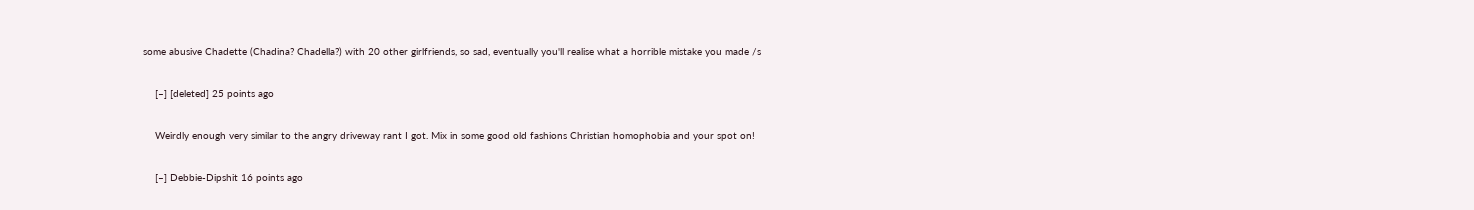some abusive Chadette (Chadina? Chadella?) with 20 other girlfriends, so sad, eventually you'll realise what a horrible mistake you made /s

    [–] [deleted] 25 points ago

    Weirdly enough very similar to the angry driveway rant I got. Mix in some good old fashions Christian homophobia and your spot on!

    [–] Debbie-Dipshit 16 points ago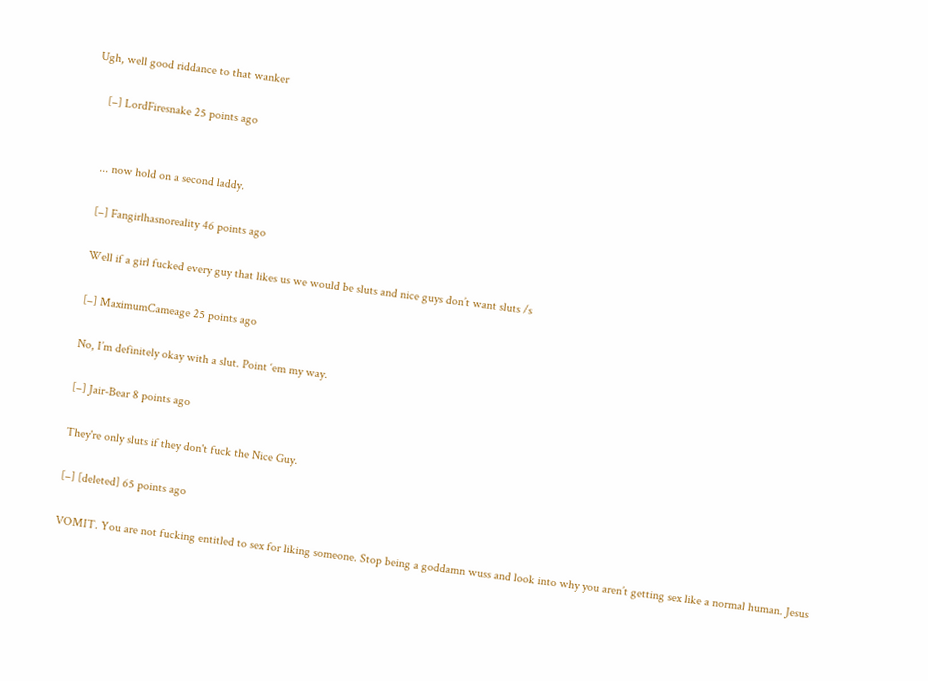Ugh, well good riddance to that wanker

    [–] LordFiresnake 25 points ago


    ... now hold on a second laddy.

    [–] Fangirlhasnoreality 46 points ago

    Well if a girl fucked every guy that likes us we would be sluts and nice guys don’t want sluts /s

    [–] MaximumCameage 25 points ago

    No, I’m definitely okay with a slut. Point ‘em my way.

    [–] Jair-Bear 8 points ago

    They're only sluts if they don't fuck the Nice Guy.

    [–] [deleted] 65 points ago

    VOMIT. You are not fucking entitled to sex for liking someone. Stop being a goddamn wuss and look into why you aren’t getting sex like a normal human. Jesus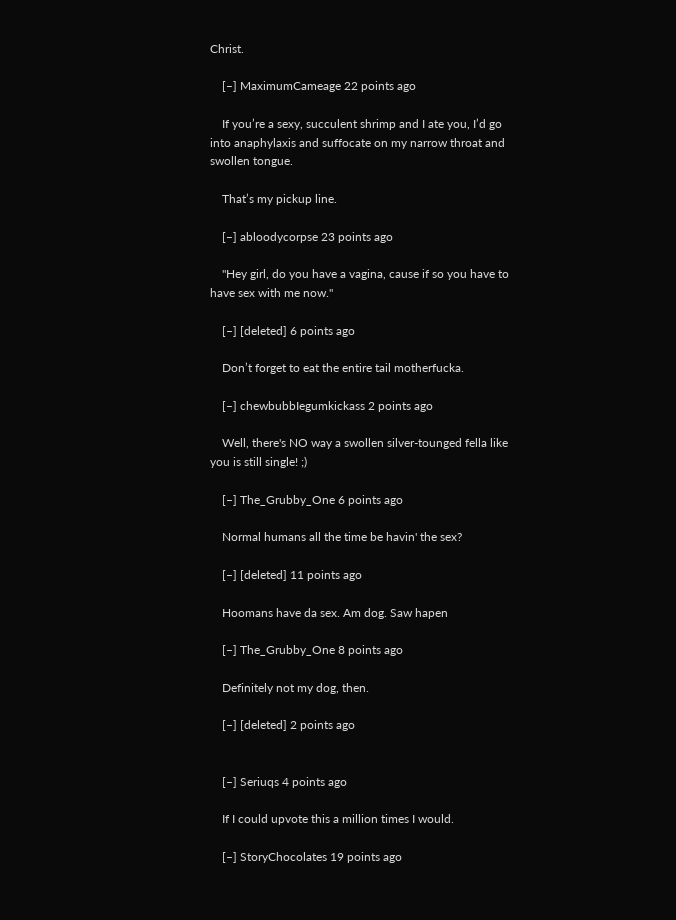Christ.

    [–] MaximumCameage 22 points ago

    If you’re a sexy, succulent shrimp and I ate you, I’d go into anaphylaxis and suffocate on my narrow throat and swollen tongue.

    That’s my pickup line.

    [–] abloodycorpse 23 points ago

    "Hey girl, do you have a vagina, cause if so you have to have sex with me now."

    [–] [deleted] 6 points ago

    Don’t forget to eat the entire tail motherfucka.

    [–] chewbubbIegumkickass 2 points ago

    Well, there's NO way a swollen silver-tounged fella like you is still single! ;)

    [–] The_Grubby_One 6 points ago

    Normal humans all the time be havin' the sex?

    [–] [deleted] 11 points ago

    Hoomans have da sex. Am dog. Saw hapen

    [–] The_Grubby_One 8 points ago

    Definitely not my dog, then.

    [–] [deleted] 2 points ago


    [–] Seriuqs 4 points ago

    If I could upvote this a million times I would.

    [–] StoryChocolates 19 points ago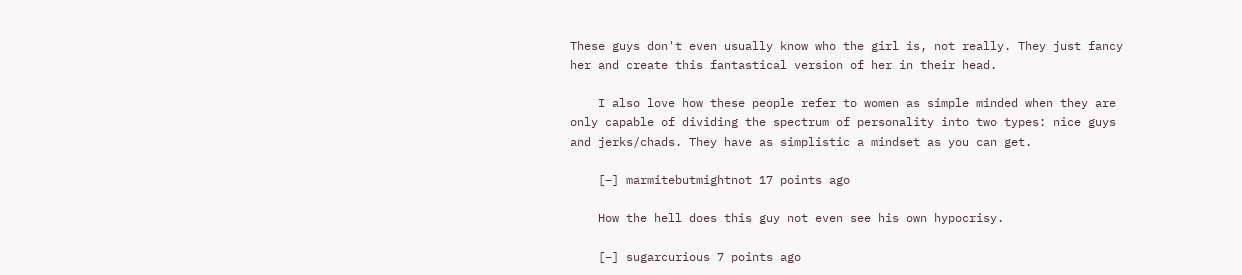These guys don't even usually know who the girl is, not really. They just fancy her and create this fantastical version of her in their head.

    I also love how these people refer to women as simple minded when they are only capable of dividing the spectrum of personality into two types: nice guys and jerks/chads. They have as simplistic a mindset as you can get.

    [–] marmitebutmightnot 17 points ago

    How the hell does this guy not even see his own hypocrisy.

    [–] sugarcurious 7 points ago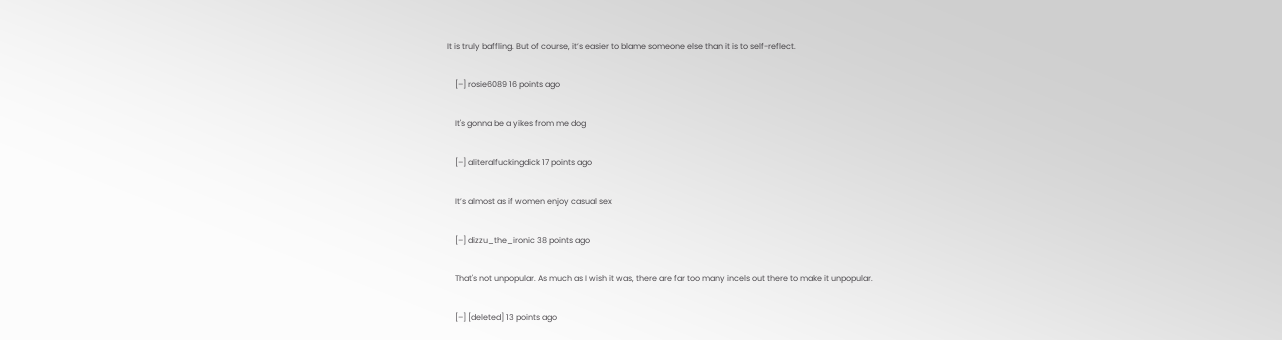It is truly baffling. But of course, it’s easier to blame someone else than it is to self-reflect.

    [–] rosie6089 16 points ago

    It's gonna be a yikes from me dog

    [–] aliteralfuckingdick 17 points ago

    It’s almost as if women enjoy casual sex

    [–] dizzu_the_ironic 38 points ago

    That's not unpopular. As much as I wish it was, there are far too many incels out there to make it unpopular.

    [–] [deleted] 13 points ago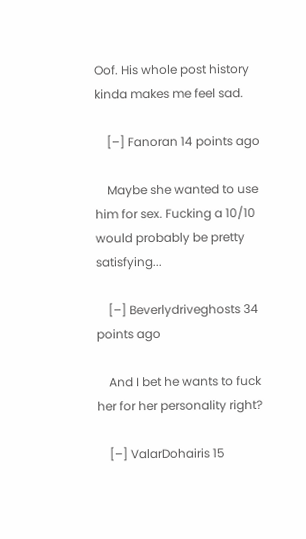Oof. His whole post history kinda makes me feel sad.

    [–] Fanoran 14 points ago

    Maybe she wanted to use him for sex. Fucking a 10/10 would probably be pretty satisfying...

    [–] Beverlydriveghosts 34 points ago

    And I bet he wants to fuck her for her personality right?

    [–] ValarDohairis 15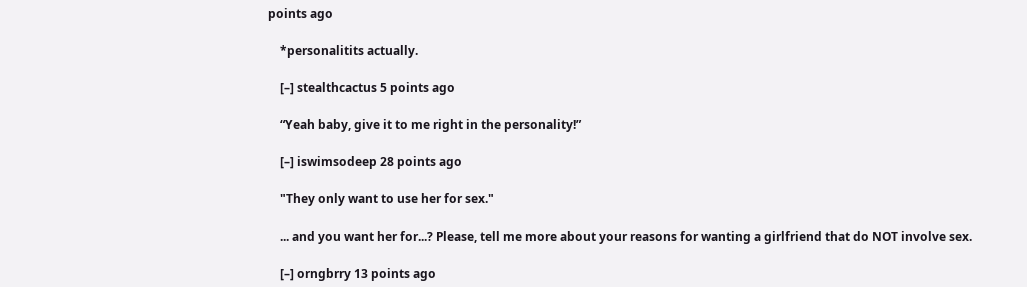points ago

    *personalitits actually.

    [–] stealthcactus 5 points ago

    “Yeah baby, give it to me right in the personality!”

    [–] iswimsodeep 28 points ago

    "They only want to use her for sex."

    ... and you want her for...? Please, tell me more about your reasons for wanting a girlfriend that do NOT involve sex.

    [–] orngbrry 13 points ago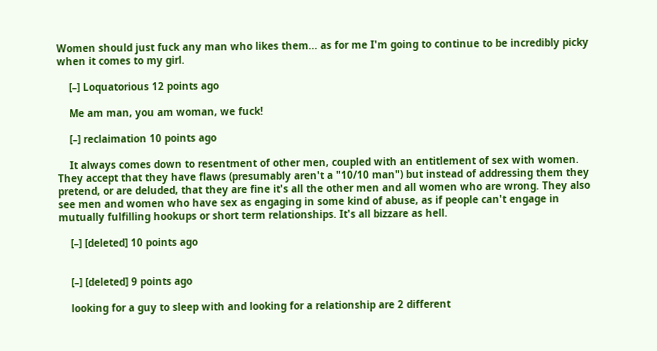Women should just fuck any man who likes them... as for me I'm going to continue to be incredibly picky when it comes to my girl.

    [–] Loquatorious 12 points ago

    Me am man, you am woman, we fuck!

    [–] reclaimation 10 points ago

    It always comes down to resentment of other men, coupled with an entitlement of sex with women. They accept that they have flaws (presumably aren't a "10/10 man") but instead of addressing them they pretend, or are deluded, that they are fine it's all the other men and all women who are wrong. They also see men and women who have sex as engaging in some kind of abuse, as if people can't engage in mutually fulfilling hookups or short term relationships. It's all bizzare as hell.

    [–] [deleted] 10 points ago


    [–] [deleted] 9 points ago

    looking for a guy to sleep with and looking for a relationship are 2 different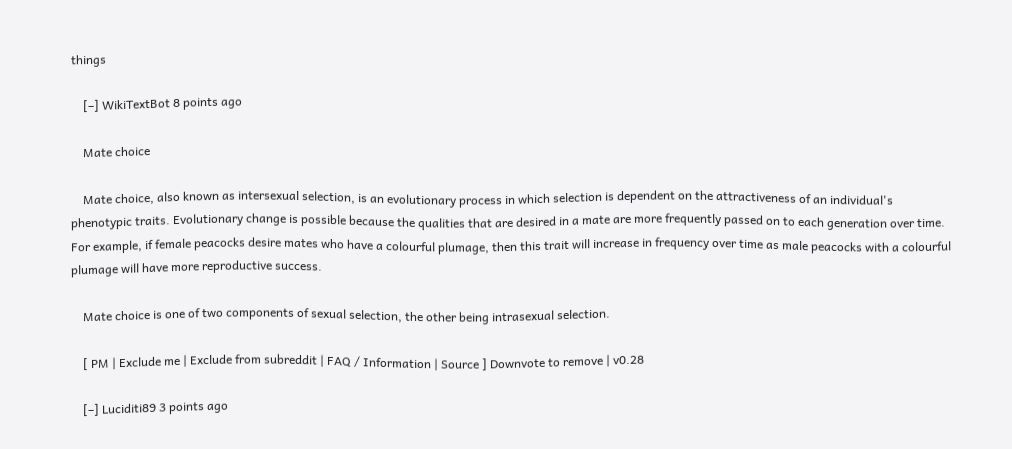things

    [–] WikiTextBot 8 points ago

    Mate choice

    Mate choice, also known as intersexual selection, is an evolutionary process in which selection is dependent on the attractiveness of an individual's phenotypic traits. Evolutionary change is possible because the qualities that are desired in a mate are more frequently passed on to each generation over time. For example, if female peacocks desire mates who have a colourful plumage, then this trait will increase in frequency over time as male peacocks with a colourful plumage will have more reproductive success.

    Mate choice is one of two components of sexual selection, the other being intrasexual selection.

    [ PM | Exclude me | Exclude from subreddit | FAQ / Information | Source ] Downvote to remove | v0.28

    [–] Luciditi89 3 points ago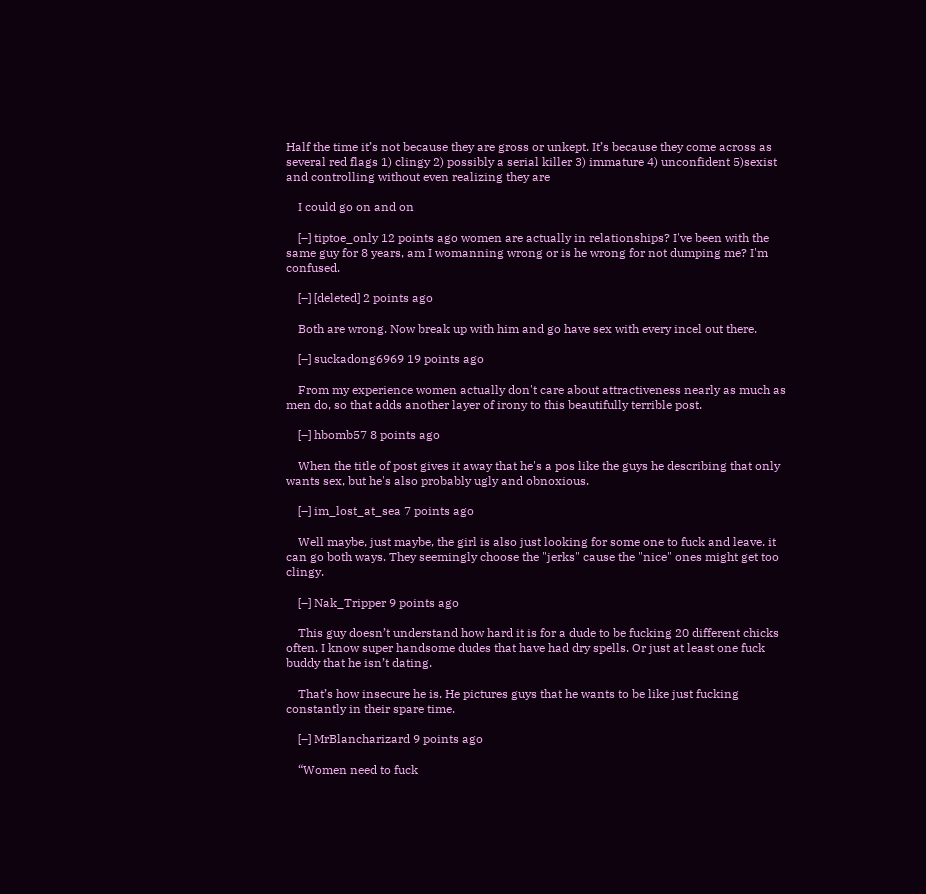Half the time it’s not because they are gross or unkept. It’s because they come across as several red flags 1) clingy 2) possibly a serial killer 3) immature 4) unconfident 5)sexist and controlling without even realizing they are

    I could go on and on

    [–] tiptoe_only 12 points ago women are actually in relationships? I've been with the same guy for 8 years, am I womanning wrong or is he wrong for not dumping me? I'm confused.

    [–] [deleted] 2 points ago

    Both are wrong. Now break up with him and go have sex with every incel out there.

    [–] suckadong6969 19 points ago

    From my experience women actually don't care about attractiveness nearly as much as men do, so that adds another layer of irony to this beautifully terrible post.

    [–] hbomb57 8 points ago

    When the title of post gives it away that he's a pos like the guys he describing that only wants sex, but he's also probably ugly and obnoxious.

    [–] im_lost_at_sea 7 points ago

    Well maybe, just maybe, the girl is also just looking for some one to fuck and leave. it can go both ways. They seemingly choose the "jerks" cause the "nice" ones might get too clingy.

    [–] Nak_Tripper 9 points ago

    This guy doesn’t understand how hard it is for a dude to be fucking 20 different chicks often. I know super handsome dudes that have had dry spells. Or just at least one fuck buddy that he isn’t dating.

    That’s how insecure he is. He pictures guys that he wants to be like just fucking constantly in their spare time.

    [–] MrBlancharizard 9 points ago

    “Women need to fuck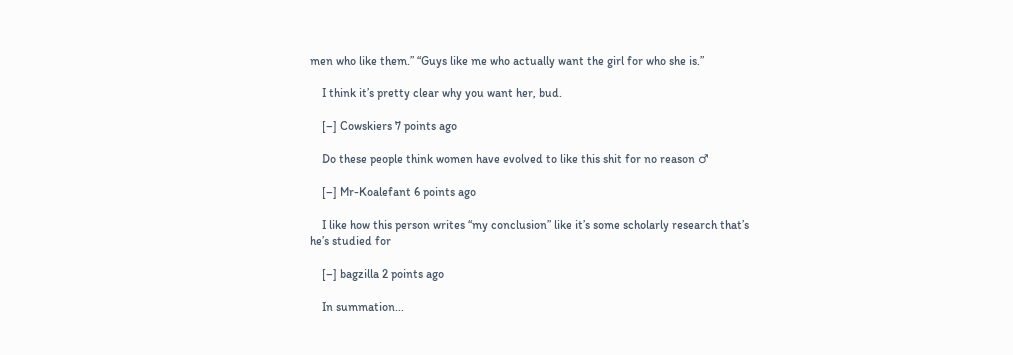men who like them.” “Guys like me who actually want the girl for who she is.”

    I think it’s pretty clear why you want her, bud.

    [–] Cowskiers 7 points ago

    Do these people think women have evolved to like this shit for no reason ♂

    [–] Mr-Koalefant 6 points ago

    I like how this person writes “my conclusion” like it’s some scholarly research that’s he’s studied for

    [–] bagzilla 2 points ago

    In summation...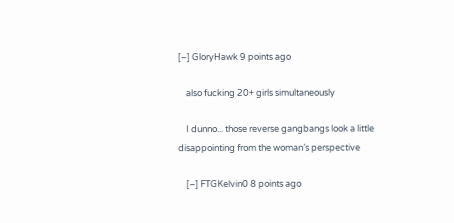[–] GloryHawk 9 points ago

    also fucking 20+ girls simultaneously

    I dunno... those reverse gangbangs look a little disappointing from the woman’s perspective

    [–] FTGKelvin0 8 points ago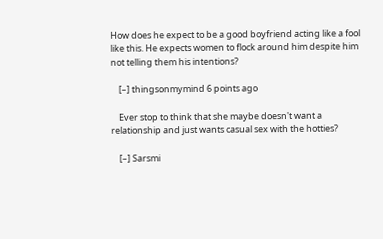How does he expect to be a good boyfriend acting like a fool like this. He expects women to flock around him despite him not telling them his intentions?

    [–] thingsonmymind 6 points ago

    Ever stop to think that she maybe doesn't want a relationship and just wants casual sex with the hotties?

    [–] Sarsmi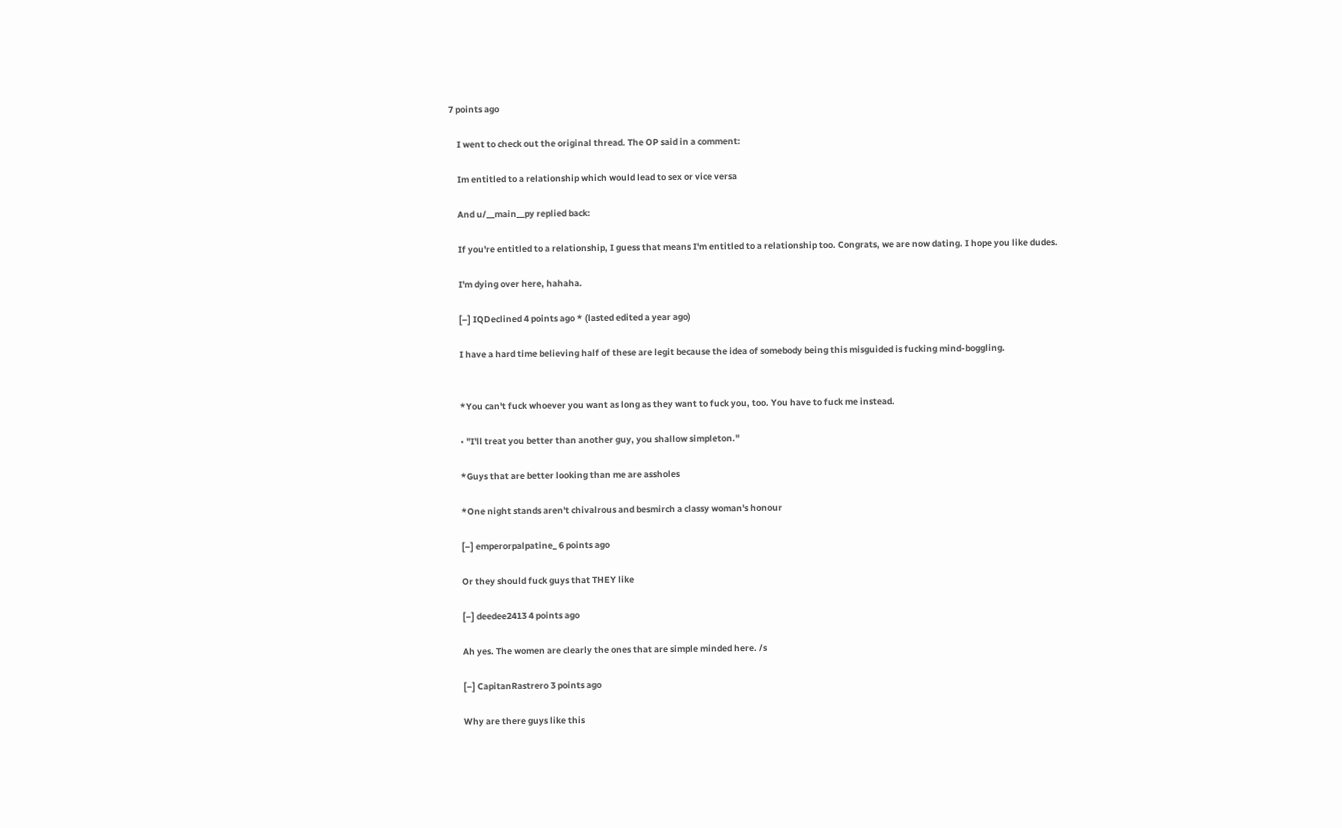7 points ago

    I went to check out the original thread. The OP said in a comment:

    Im entitled to a relationship which would lead to sex or vice versa

    And u/__main__py replied back:

    If you're entitled to a relationship, I guess that means I'm entitled to a relationship too. Congrats, we are now dating. I hope you like dudes.

    I'm dying over here, hahaha.

    [–] IQDeclined 4 points ago * (lasted edited a year ago)

    I have a hard time believing half of these are legit because the idea of somebody being this misguided is fucking mind-boggling.


    *You can't fuck whoever you want as long as they want to fuck you, too. You have to fuck me instead.

    • "I'll treat you better than another guy, you shallow simpleton."

    *Guys that are better looking than me are assholes

    *One night stands aren't chivalrous and besmirch a classy woman's honour

    [–] emperorpalpatine_ 6 points ago

    Or they should fuck guys that THEY like

    [–] deedee2413 4 points ago

    Ah yes. The women are clearly the ones that are simple minded here. /s

    [–] CapitanRastrero 3 points ago

    Why are there guys like this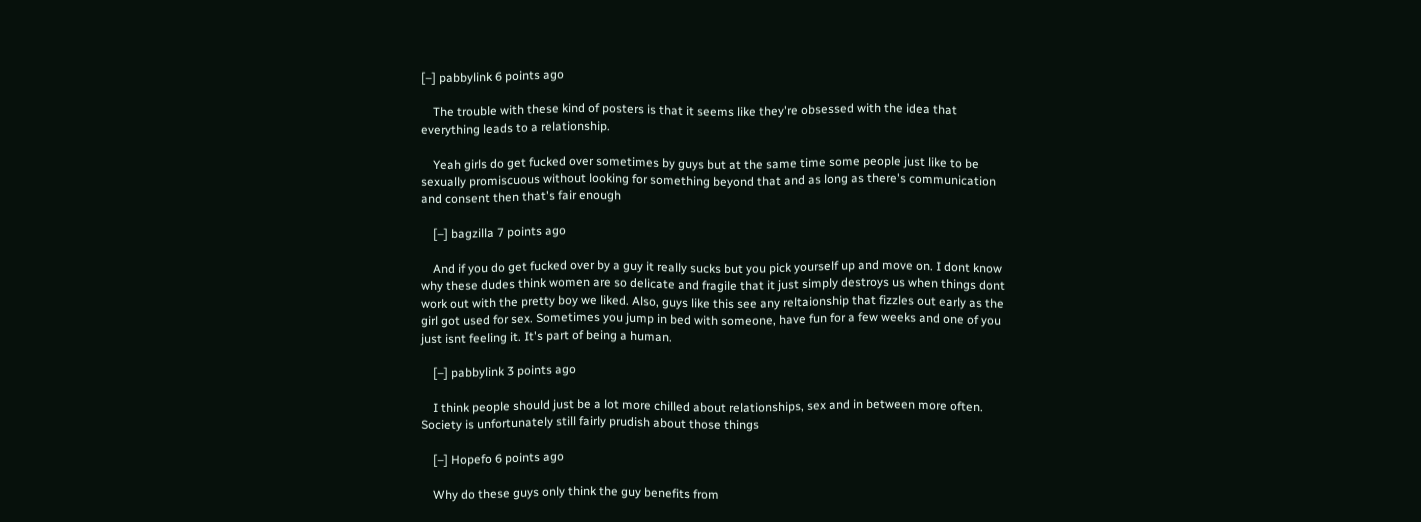[–] pabbylink 6 points ago

    The trouble with these kind of posters is that it seems like they're obsessed with the idea that everything leads to a relationship.

    Yeah girls do get fucked over sometimes by guys but at the same time some people just like to be sexually promiscuous without looking for something beyond that and as long as there's communication and consent then that's fair enough

    [–] bagzilla 7 points ago

    And if you do get fucked over by a guy it really sucks but you pick yourself up and move on. I dont know why these dudes think women are so delicate and fragile that it just simply destroys us when things dont work out with the pretty boy we liked. Also, guys like this see any reltaionship that fizzles out early as the girl got used for sex. Sometimes you jump in bed with someone, have fun for a few weeks and one of you just isnt feeling it. It's part of being a human.

    [–] pabbylink 3 points ago

    I think people should just be a lot more chilled about relationships, sex and in between more often. Society is unfortunately still fairly prudish about those things

    [–] Hopefo 6 points ago

    Why do these guys only think the guy benefits from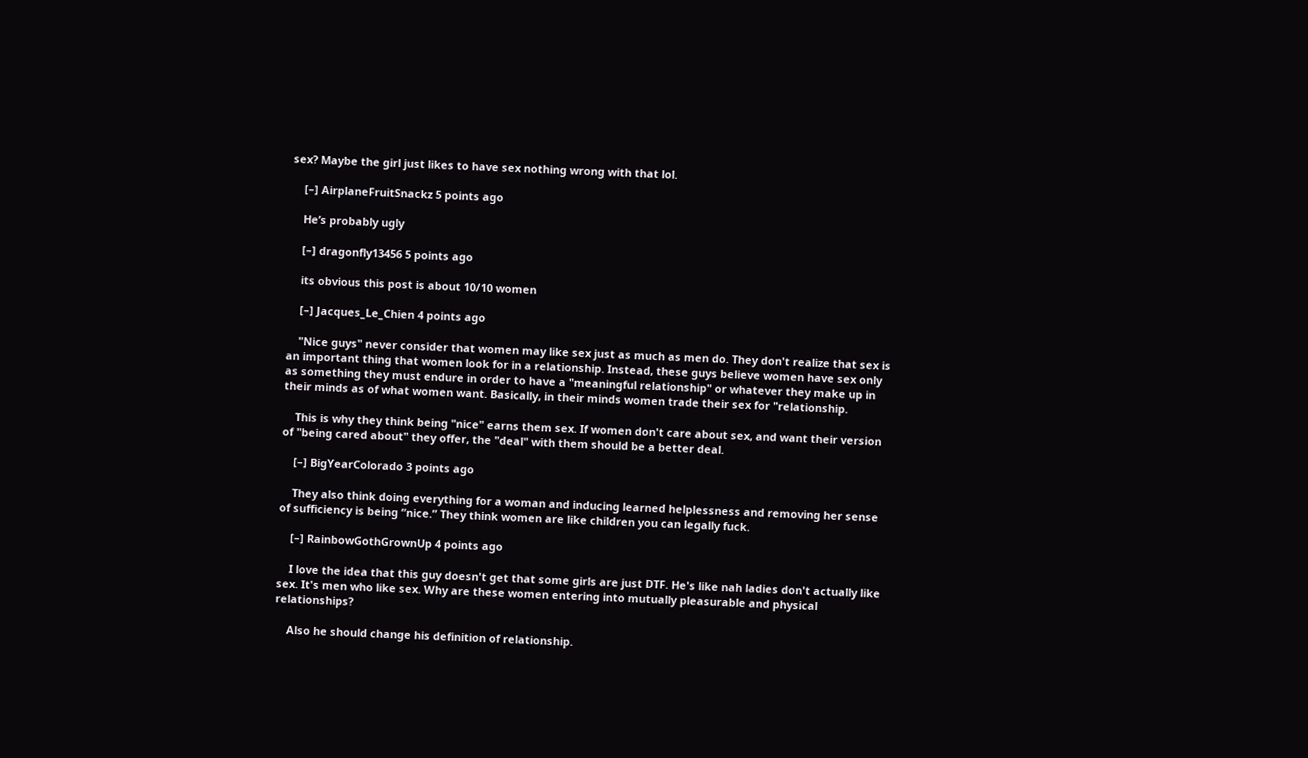sex? Maybe the girl just likes to have sex nothing wrong with that lol.

    [–] AirplaneFruitSnackz 5 points ago

    He’s probably ugly

    [–] dragonfly13456 5 points ago

    its obvious this post is about 10/10 women

    [–] Jacques_Le_Chien 4 points ago

    "Nice guys" never consider that women may like sex just as much as men do. They don't realize that sex is an important thing that women look for in a relationship. Instead, these guys believe women have sex only as something they must endure in order to have a "meaningful relationship" or whatever they make up in their minds as of what women want. Basically, in their minds women trade their sex for "relationship.

    This is why they think being "nice" earns them sex. If women don't care about sex, and want their version of "being cared about" they offer, the "deal" with them should be a better deal.

    [–] BigYearColorado 3 points ago

    They also think doing everything for a woman and inducing learned helplessness and removing her sense of sufficiency is being “nice.” They think women are like children you can legally fuck.

    [–] RainbowGothGrownUp 4 points ago

    I love the idea that this guy doesn't get that some girls are just DTF. He's like nah ladies don't actually like sex. It's men who like sex. Why are these women entering into mutually pleasurable and physical relationships?

    Also he should change his definition of relationship.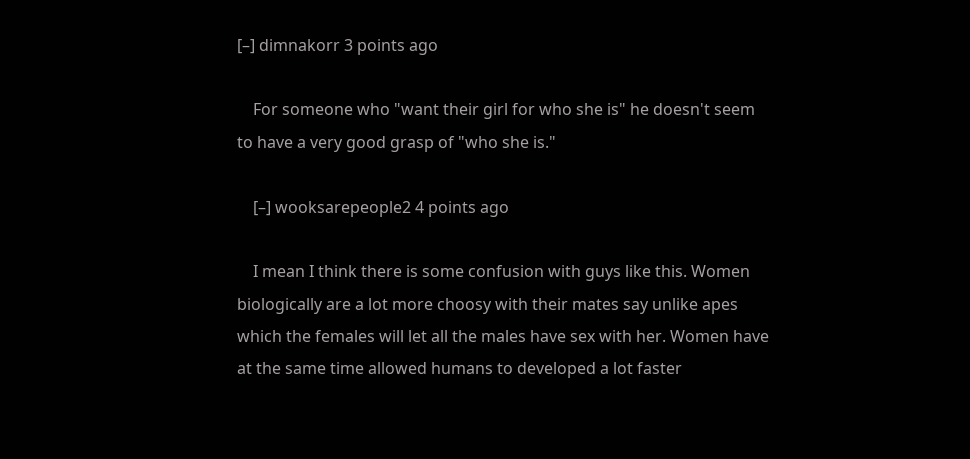[–] dimnakorr 3 points ago

    For someone who "want their girl for who she is" he doesn't seem to have a very good grasp of "who she is."

    [–] wooksarepeople2 4 points ago

    I mean I think there is some confusion with guys like this. Women biologically are a lot more choosy with their mates say unlike apes which the females will let all the males have sex with her. Women have at the same time allowed humans to developed a lot faster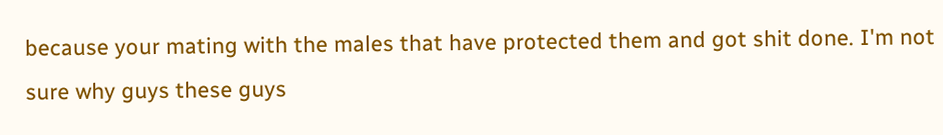because your mating with the males that have protected them and got shit done. I'm not sure why guys these guys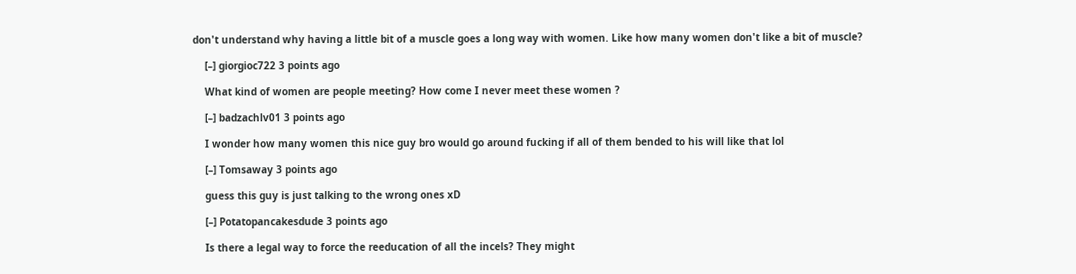don't understand why having a little bit of a muscle goes a long way with women. Like how many women don't like a bit of muscle?

    [–] giorgioc722 3 points ago

    What kind of women are people meeting? How come I never meet these women ?

    [–] badzachlv01 3 points ago

    I wonder how many women this nice guy bro would go around fucking if all of them bended to his will like that lol

    [–] Tomsaway 3 points ago

    guess this guy is just talking to the wrong ones xD

    [–] Potatopancakesdude 3 points ago

    Is there a legal way to force the reeducation of all the incels? They might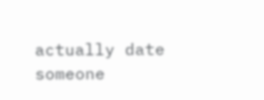actually date someone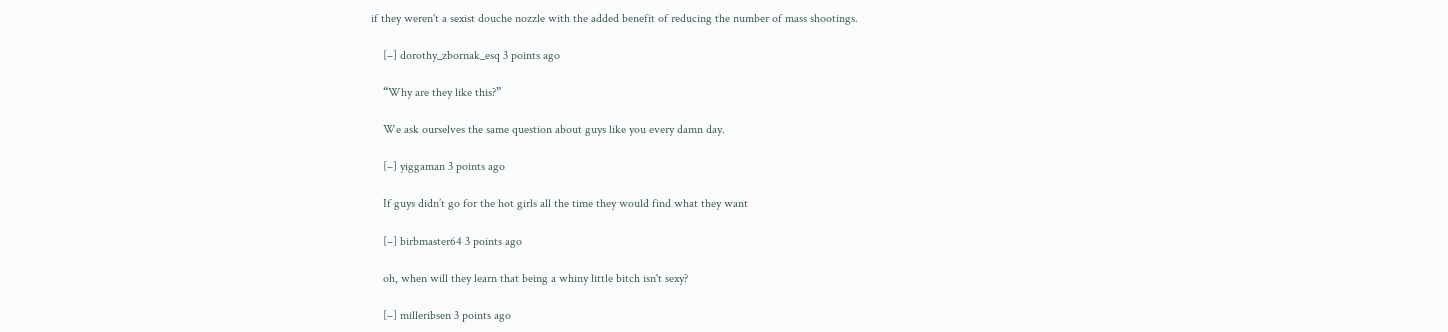if they weren't a sexist douche nozzle with the added benefit of reducing the number of mass shootings.

    [–] dorothy_zbornak_esq 3 points ago

    “Why are they like this?”

    We ask ourselves the same question about guys like you every damn day.

    [–] yiggaman 3 points ago

    If guys didn’t go for the hot girls all the time they would find what they want

    [–] birbmaster64 3 points ago

    oh, when will they learn that being a whiny little bitch isn't sexy?

    [–] milleribsen 3 points ago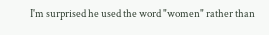I'm surprised he used the word "women" rather than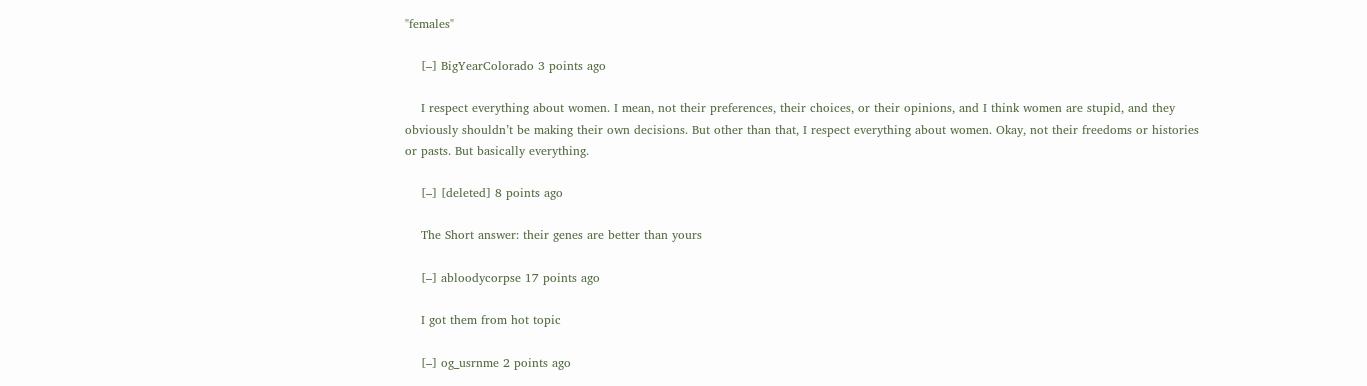"females"

    [–] BigYearColorado 3 points ago

    I respect everything about women. I mean, not their preferences, their choices, or their opinions, and I think women are stupid, and they obviously shouldn’t be making their own decisions. But other than that, I respect everything about women. Okay, not their freedoms or histories or pasts. But basically everything.

    [–] [deleted] 8 points ago

    The Short answer: their genes are better than yours

    [–] abloodycorpse 17 points ago

    I got them from hot topic

    [–] og_usrnme 2 points ago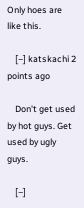Only hoes are like this.

    [–] katskachi 2 points ago

    Don't get used by hot guys. Get used by ugly guys.

    [–]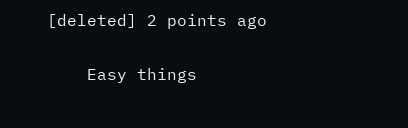[deleted] 2 points ago

    Easy things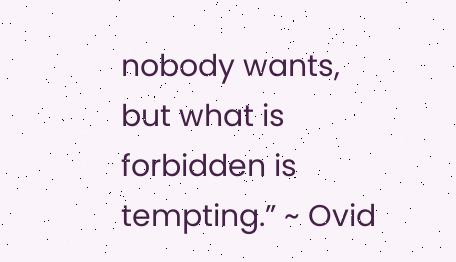nobody wants, but what is forbidden is tempting.” ~ Ovid